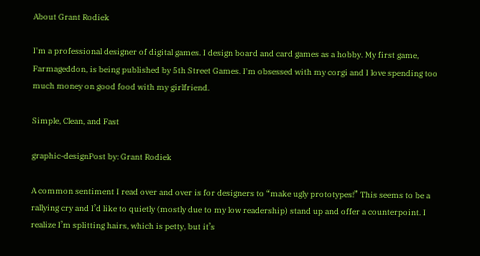About Grant Rodiek

I'm a professional designer of digital games. I design board and card games as a hobby. My first game, Farmageddon, is being published by 5th Street Games. I'm obsessed with my corgi and I love spending too much money on good food with my girlfriend.

Simple, Clean, and Fast

graphic-designPost by: Grant Rodiek

A common sentiment I read over and over is for designers to “make ugly prototypes!” This seems to be a rallying cry and I’d like to quietly (mostly due to my low readership) stand up and offer a counterpoint. I realize I’m splitting hairs, which is petty, but it’s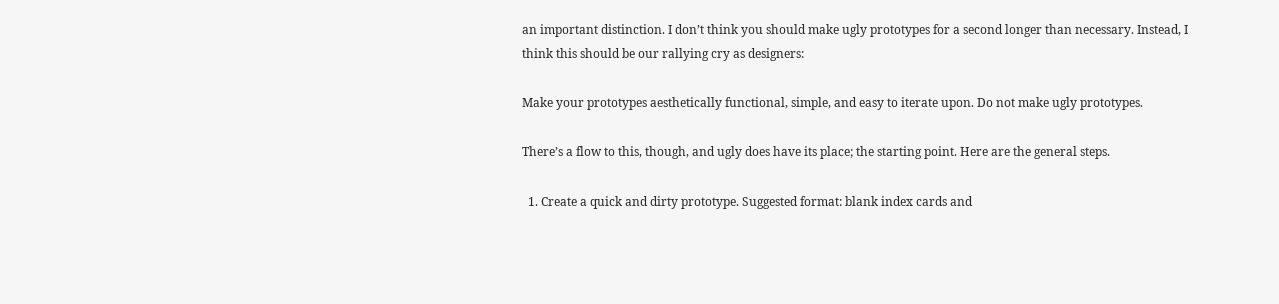an important distinction. I don’t think you should make ugly prototypes for a second longer than necessary. Instead, I think this should be our rallying cry as designers:

Make your prototypes aesthetically functional, simple, and easy to iterate upon. Do not make ugly prototypes.

There’s a flow to this, though, and ugly does have its place; the starting point. Here are the general steps.

  1. Create a quick and dirty prototype. Suggested format: blank index cards and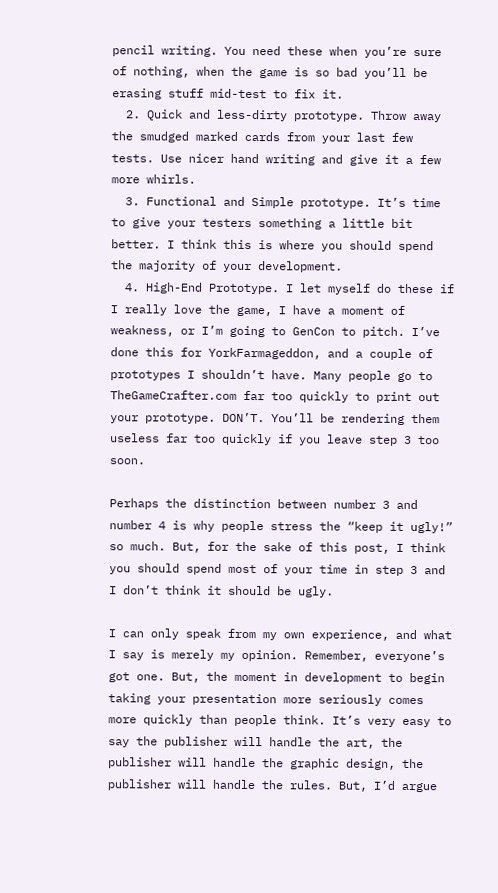pencil writing. You need these when you’re sure of nothing, when the game is so bad you’ll be erasing stuff mid-test to fix it.
  2. Quick and less-dirty prototype. Throw away the smudged marked cards from your last few tests. Use nicer hand writing and give it a few more whirls.
  3. Functional and Simple prototype. It’s time to give your testers something a little bit better. I think this is where you should spend the majority of your development.
  4. High-End Prototype. I let myself do these if I really love the game, I have a moment of weakness, or I’m going to GenCon to pitch. I’ve done this for YorkFarmageddon, and a couple of prototypes I shouldn’t have. Many people go to TheGameCrafter.com far too quickly to print out your prototype. DON’T. You’ll be rendering them useless far too quickly if you leave step 3 too soon.

Perhaps the distinction between number 3 and number 4 is why people stress the “keep it ugly!” so much. But, for the sake of this post, I think you should spend most of your time in step 3 and I don’t think it should be ugly.

I can only speak from my own experience, and what I say is merely my opinion. Remember, everyone’s got one. But, the moment in development to begin taking your presentation more seriously comes more quickly than people think. It’s very easy to say the publisher will handle the art, the publisher will handle the graphic design, the publisher will handle the rules. But, I’d argue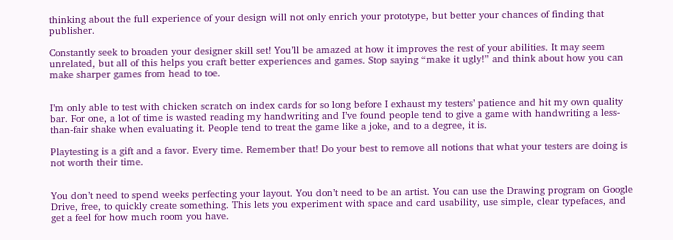thinking about the full experience of your design will not only enrich your prototype, but better your chances of finding that publisher.

Constantly seek to broaden your designer skill set! You’ll be amazed at how it improves the rest of your abilities. It may seem unrelated, but all of this helps you craft better experiences and games. Stop saying “make it ugly!” and think about how you can make sharper games from head to toe.


I’m only able to test with chicken scratch on index cards for so long before I exhaust my testers’ patience and hit my own quality bar. For one, a lot of time is wasted reading my handwriting and I’ve found people tend to give a game with handwriting a less-than-fair shake when evaluating it. People tend to treat the game like a joke, and to a degree, it is.

Playtesting is a gift and a favor. Every time. Remember that! Do your best to remove all notions that what your testers are doing is not worth their time.


You don’t need to spend weeks perfecting your layout. You don’t need to be an artist. You can use the Drawing program on Google Drive, free, to quickly create something. This lets you experiment with space and card usability, use simple, clear typefaces, and get a feel for how much room you have.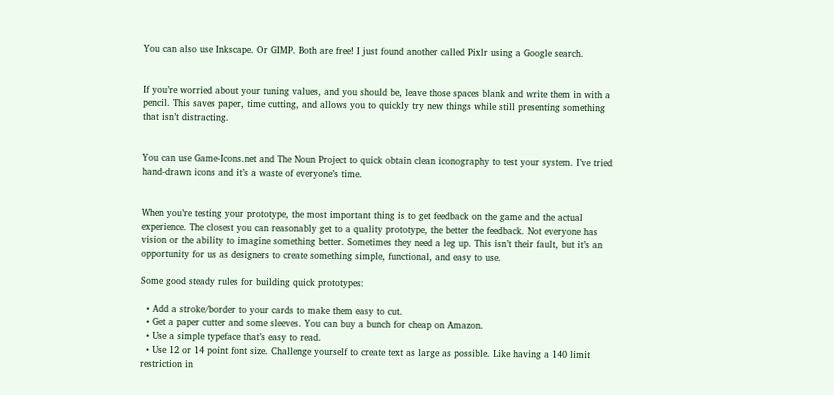You can also use Inkscape. Or GIMP. Both are free! I just found another called Pixlr using a Google search.


If you’re worried about your tuning values, and you should be, leave those spaces blank and write them in with a pencil. This saves paper, time cutting, and allows you to quickly try new things while still presenting something that isn’t distracting.


You can use Game-Icons.net and The Noun Project to quick obtain clean iconography to test your system. I’ve tried hand-drawn icons and it’s a waste of everyone’s time.


When you’re testing your prototype, the most important thing is to get feedback on the game and the actual experience. The closest you can reasonably get to a quality prototype, the better the feedback. Not everyone has vision or the ability to imagine something better. Sometimes they need a leg up. This isn’t their fault, but it’s an opportunity for us as designers to create something simple, functional, and easy to use.

Some good steady rules for building quick prototypes:

  • Add a stroke/border to your cards to make them easy to cut.
  • Get a paper cutter and some sleeves. You can buy a bunch for cheap on Amazon.
  • Use a simple typeface that’s easy to read.
  • Use 12 or 14 point font size. Challenge yourself to create text as large as possible. Like having a 140 limit restriction in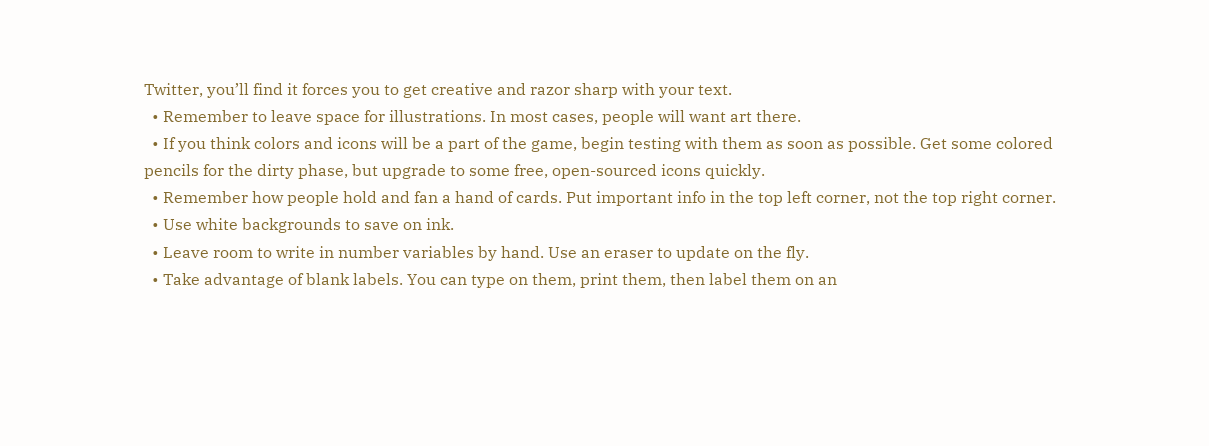Twitter, you’ll find it forces you to get creative and razor sharp with your text.
  • Remember to leave space for illustrations. In most cases, people will want art there.
  • If you think colors and icons will be a part of the game, begin testing with them as soon as possible. Get some colored pencils for the dirty phase, but upgrade to some free, open-sourced icons quickly.
  • Remember how people hold and fan a hand of cards. Put important info in the top left corner, not the top right corner.
  • Use white backgrounds to save on ink.
  • Leave room to write in number variables by hand. Use an eraser to update on the fly.
  • Take advantage of blank labels. You can type on them, print them, then label them on an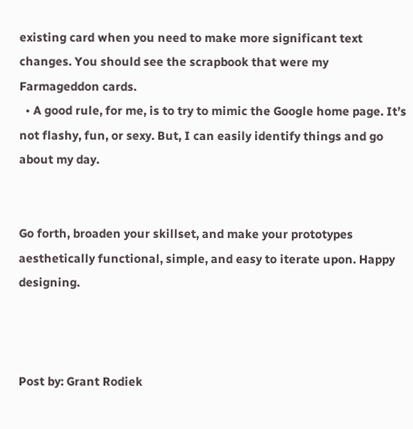existing card when you need to make more significant text changes. You should see the scrapbook that were my Farmageddon cards.
  • A good rule, for me, is to try to mimic the Google home page. It’s not flashy, fun, or sexy. But, I can easily identify things and go about my day.


Go forth, broaden your skillset, and make your prototypes aesthetically functional, simple, and easy to iterate upon. Happy designing.



Post by: Grant Rodiek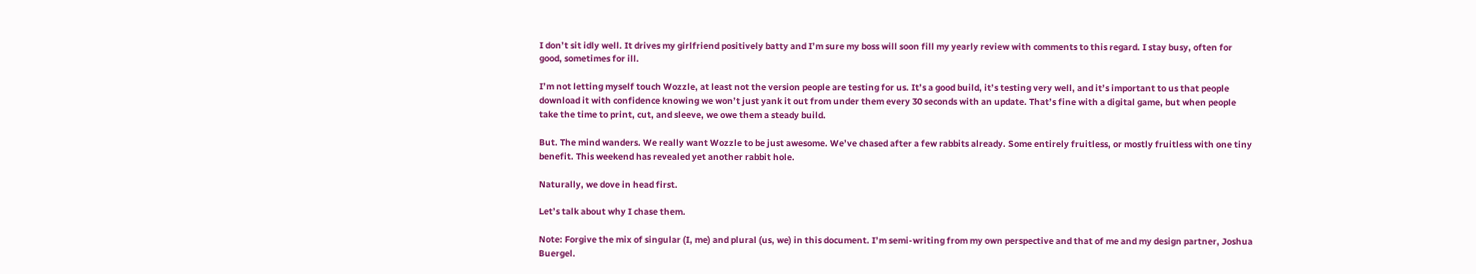I don’t sit idly well. It drives my girlfriend positively batty and I’m sure my boss will soon fill my yearly review with comments to this regard. I stay busy, often for good, sometimes for ill.

I’m not letting myself touch Wozzle, at least not the version people are testing for us. It’s a good build, it’s testing very well, and it’s important to us that people download it with confidence knowing we won’t just yank it out from under them every 30 seconds with an update. That’s fine with a digital game, but when people take the time to print, cut, and sleeve, we owe them a steady build.

But. The mind wanders. We really want Wozzle to be just awesome. We’ve chased after a few rabbits already. Some entirely fruitless, or mostly fruitless with one tiny benefit. This weekend has revealed yet another rabbit hole.

Naturally, we dove in head first.

Let’s talk about why I chase them.

Note: Forgive the mix of singular (I, me) and plural (us, we) in this document. I’m semi-writing from my own perspective and that of me and my design partner, Joshua Buergel.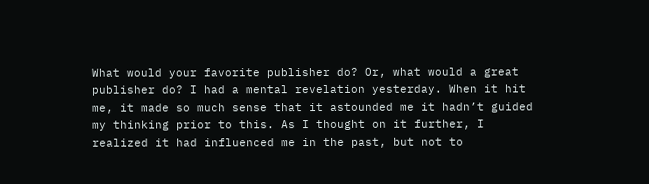What would your favorite publisher do? Or, what would a great publisher do? I had a mental revelation yesterday. When it hit me, it made so much sense that it astounded me it hadn’t guided my thinking prior to this. As I thought on it further, I realized it had influenced me in the past, but not to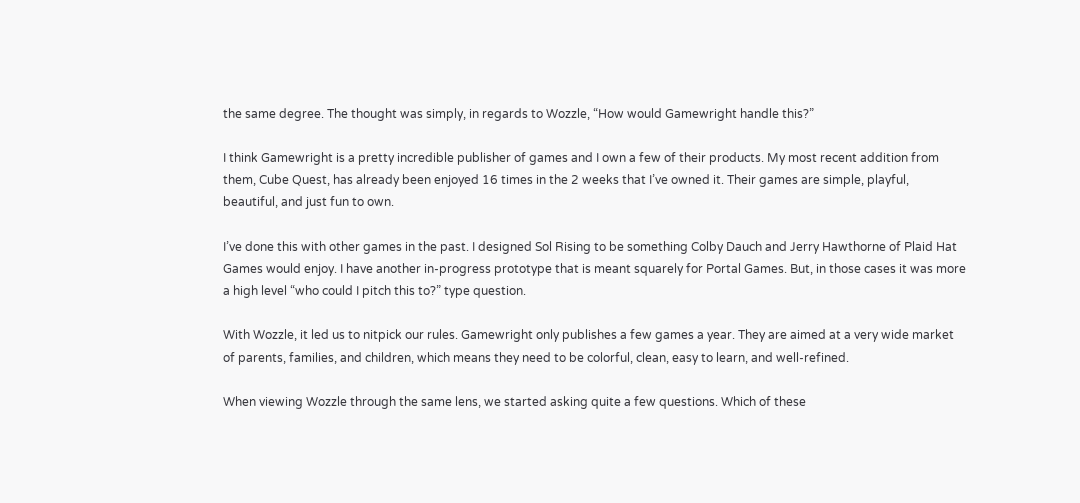the same degree. The thought was simply, in regards to Wozzle, “How would Gamewright handle this?”

I think Gamewright is a pretty incredible publisher of games and I own a few of their products. My most recent addition from them, Cube Quest, has already been enjoyed 16 times in the 2 weeks that I’ve owned it. Their games are simple, playful, beautiful, and just fun to own.

I’ve done this with other games in the past. I designed Sol Rising to be something Colby Dauch and Jerry Hawthorne of Plaid Hat Games would enjoy. I have another in-progress prototype that is meant squarely for Portal Games. But, in those cases it was more a high level “who could I pitch this to?” type question.

With Wozzle, it led us to nitpick our rules. Gamewright only publishes a few games a year. They are aimed at a very wide market of parents, families, and children, which means they need to be colorful, clean, easy to learn, and well-refined.

When viewing Wozzle through the same lens, we started asking quite a few questions. Which of these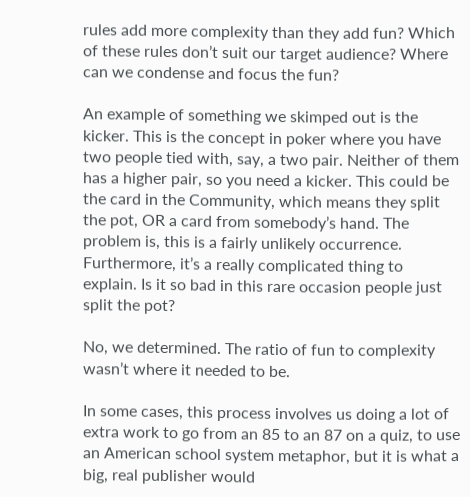rules add more complexity than they add fun? Which of these rules don’t suit our target audience? Where can we condense and focus the fun?

An example of something we skimped out is the kicker. This is the concept in poker where you have two people tied with, say, a two pair. Neither of them has a higher pair, so you need a kicker. This could be the card in the Community, which means they split the pot, OR a card from somebody’s hand. The problem is, this is a fairly unlikely occurrence. Furthermore, it’s a really complicated thing to explain. Is it so bad in this rare occasion people just split the pot?

No, we determined. The ratio of fun to complexity wasn’t where it needed to be.

In some cases, this process involves us doing a lot of extra work to go from an 85 to an 87 on a quiz, to use an American school system metaphor, but it is what a big, real publisher would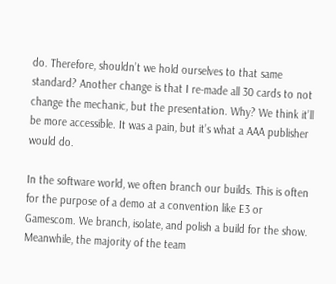do. Therefore, shouldn’t we hold ourselves to that same standard? Another change is that I re-made all 30 cards to not change the mechanic, but the presentation. Why? We think it’ll be more accessible. It was a pain, but it’s what a AAA publisher would do.

In the software world, we often branch our builds. This is often for the purpose of a demo at a convention like E3 or Gamescom. We branch, isolate, and polish a build for the show. Meanwhile, the majority of the team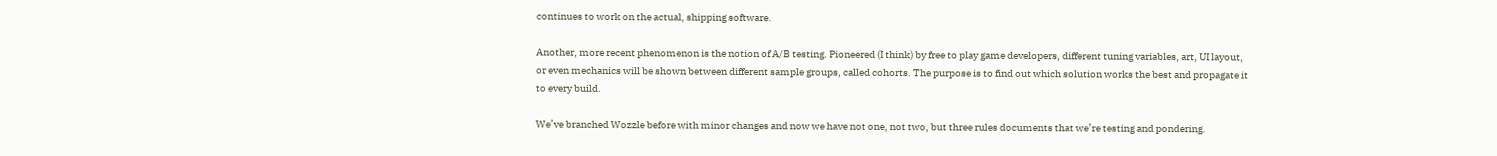continues to work on the actual, shipping software.

Another, more recent phenomenon is the notion of A/B testing. Pioneered (I think) by free to play game developers, different tuning variables, art, UI layout, or even mechanics will be shown between different sample groups, called cohorts. The purpose is to find out which solution works the best and propagate it to every build.

We’ve branched Wozzle before with minor changes and now we have not one, not two, but three rules documents that we’re testing and pondering.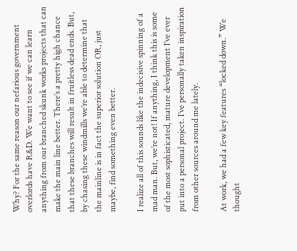Why? For the same reason our nefarious government overlords have R&D. We want to see if we can learn anything from our branched skunk works projects that can make the main line better. There’s a pretty high chance that these branches will result in fruitless dead ends. But, by chasing these windmills we’re able to determine that the mainline is in fact the superior solution OR, just maybe, find something even better.

I realize all of this sounds like the indecisive spinning of a mad man. But, we’re not! If anything, I think this is some of the most sophisticated, mature development I’ve ever put into a personal project. I’ve personally taken inspiration from other sources around me lately.

At work, we had a few key features “locked down.” We thought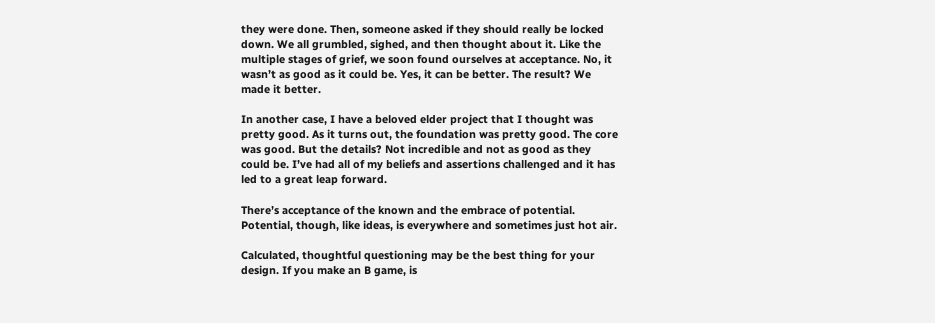they were done. Then, someone asked if they should really be locked down. We all grumbled, sighed, and then thought about it. Like the multiple stages of grief, we soon found ourselves at acceptance. No, it wasn’t as good as it could be. Yes, it can be better. The result? We made it better.

In another case, I have a beloved elder project that I thought was pretty good. As it turns out, the foundation was pretty good. The core was good. But the details? Not incredible and not as good as they could be. I’ve had all of my beliefs and assertions challenged and it has led to a great leap forward.

There’s acceptance of the known and the embrace of potential. Potential, though, like ideas, is everywhere and sometimes just hot air.

Calculated, thoughtful questioning may be the best thing for your design. If you make an B game, is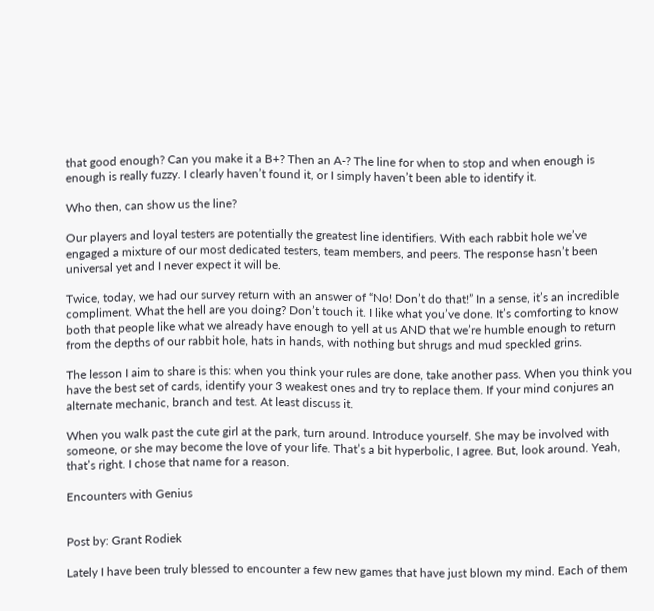that good enough? Can you make it a B+? Then an A-? The line for when to stop and when enough is enough is really fuzzy. I clearly haven’t found it, or I simply haven’t been able to identify it.

Who then, can show us the line?

Our players and loyal testers are potentially the greatest line identifiers. With each rabbit hole we’ve engaged a mixture of our most dedicated testers, team members, and peers. The response hasn’t been universal yet and I never expect it will be.

Twice, today, we had our survey return with an answer of “No! Don’t do that!” In a sense, it’s an incredible compliment. What the hell are you doing? Don’t touch it. I like what you’ve done. It’s comforting to know both that people like what we already have enough to yell at us AND that we’re humble enough to return from the depths of our rabbit hole, hats in hands, with nothing but shrugs and mud speckled grins.

The lesson I aim to share is this: when you think your rules are done, take another pass. When you think you have the best set of cards, identify your 3 weakest ones and try to replace them. If your mind conjures an alternate mechanic, branch and test. At least discuss it.

When you walk past the cute girl at the park, turn around. Introduce yourself. She may be involved with someone, or she may become the love of your life. That’s a bit hyperbolic, I agree. But, look around. Yeah, that’s right. I chose that name for a reason.

Encounters with Genius


Post by: Grant Rodiek

Lately I have been truly blessed to encounter a few new games that have just blown my mind. Each of them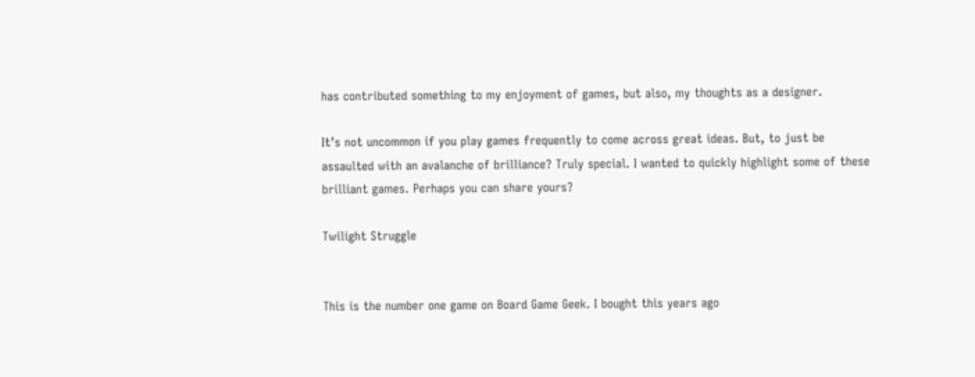has contributed something to my enjoyment of games, but also, my thoughts as a designer.

It’s not uncommon if you play games frequently to come across great ideas. But, to just be assaulted with an avalanche of brilliance? Truly special. I wanted to quickly highlight some of these brilliant games. Perhaps you can share yours?

Twilight Struggle


This is the number one game on Board Game Geek. I bought this years ago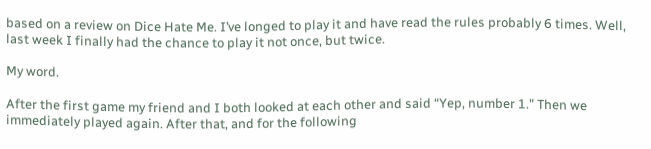based on a review on Dice Hate Me. I’ve longed to play it and have read the rules probably 6 times. Well, last week I finally had the chance to play it not once, but twice.

My word.

After the first game my friend and I both looked at each other and said “Yep, number 1.” Then we immediately played again. After that, and for the following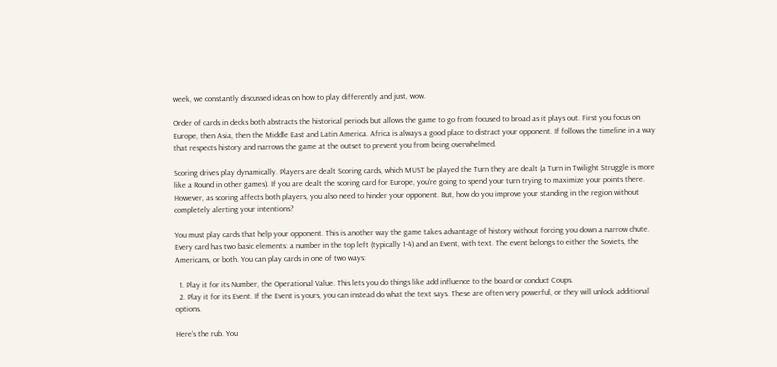week, we constantly discussed ideas on how to play differently and just, wow.

Order of cards in decks both abstracts the historical periods but allows the game to go from focused to broad as it plays out. First you focus on Europe, then Asia, then the Middle East and Latin America. Africa is always a good place to distract your opponent. If follows the timeline in a way that respects history and narrows the game at the outset to prevent you from being overwhelmed.

Scoring drives play dynamically. Players are dealt Scoring cards, which MUST be played the Turn they are dealt (a Turn in Twilight Struggle is more like a Round in other games). If you are dealt the scoring card for Europe, you’re going to spend your turn trying to maximize your points there. However, as scoring affects both players, you also need to hinder your opponent. But, how do you improve your standing in the region without completely alerting your intentions?

You must play cards that help your opponent. This is another way the game takes advantage of history without forcing you down a narrow chute. Every card has two basic elements: a number in the top left (typically 1-4) and an Event, with text. The event belongs to either the Soviets, the Americans, or both. You can play cards in one of two ways:

  1. Play it for its Number, the Operational Value. This lets you do things like add influence to the board or conduct Coups.
  2. Play it for its Event. If the Event is yours, you can instead do what the text says. These are often very powerful, or they will unlock additional options.

Here’s the rub. You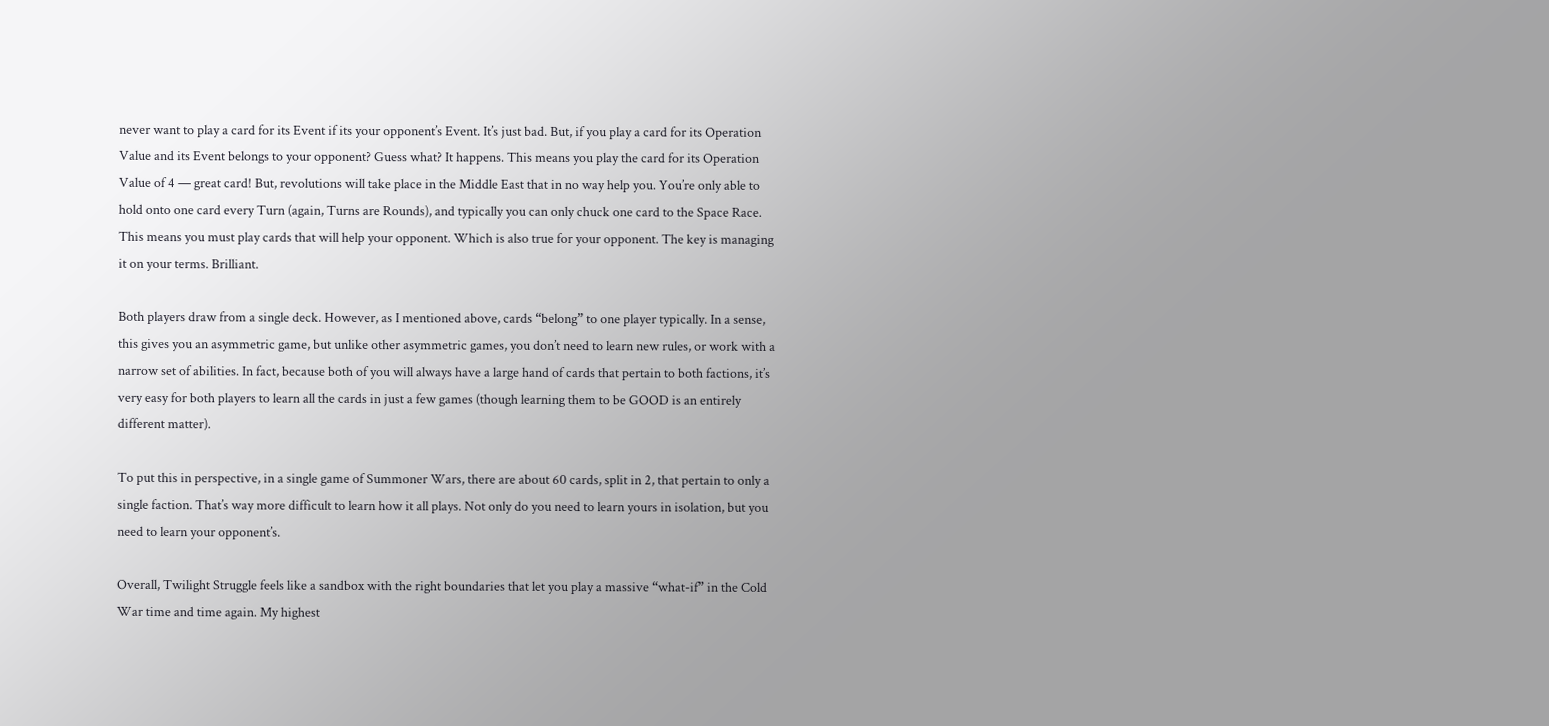never want to play a card for its Event if its your opponent’s Event. It’s just bad. But, if you play a card for its Operation Value and its Event belongs to your opponent? Guess what? It happens. This means you play the card for its Operation Value of 4 — great card! But, revolutions will take place in the Middle East that in no way help you. You’re only able to hold onto one card every Turn (again, Turns are Rounds), and typically you can only chuck one card to the Space Race. This means you must play cards that will help your opponent. Which is also true for your opponent. The key is managing it on your terms. Brilliant.

Both players draw from a single deck. However, as I mentioned above, cards “belong” to one player typically. In a sense, this gives you an asymmetric game, but unlike other asymmetric games, you don’t need to learn new rules, or work with a narrow set of abilities. In fact, because both of you will always have a large hand of cards that pertain to both factions, it’s very easy for both players to learn all the cards in just a few games (though learning them to be GOOD is an entirely different matter).

To put this in perspective, in a single game of Summoner Wars, there are about 60 cards, split in 2, that pertain to only a single faction. That’s way more difficult to learn how it all plays. Not only do you need to learn yours in isolation, but you need to learn your opponent’s.

Overall, Twilight Struggle feels like a sandbox with the right boundaries that let you play a massive “what-if” in the Cold War time and time again. My highest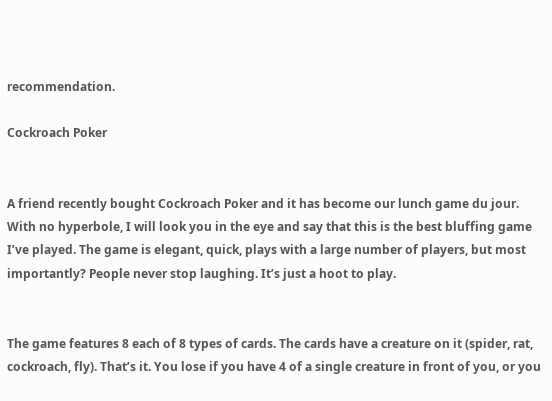recommendation.

Cockroach Poker


A friend recently bought Cockroach Poker and it has become our lunch game du jour. With no hyperbole, I will look you in the eye and say that this is the best bluffing game I’ve played. The game is elegant, quick, plays with a large number of players, but most importantly? People never stop laughing. It’s just a hoot to play.


The game features 8 each of 8 types of cards. The cards have a creature on it (spider, rat, cockroach, fly). That’s it. You lose if you have 4 of a single creature in front of you, or you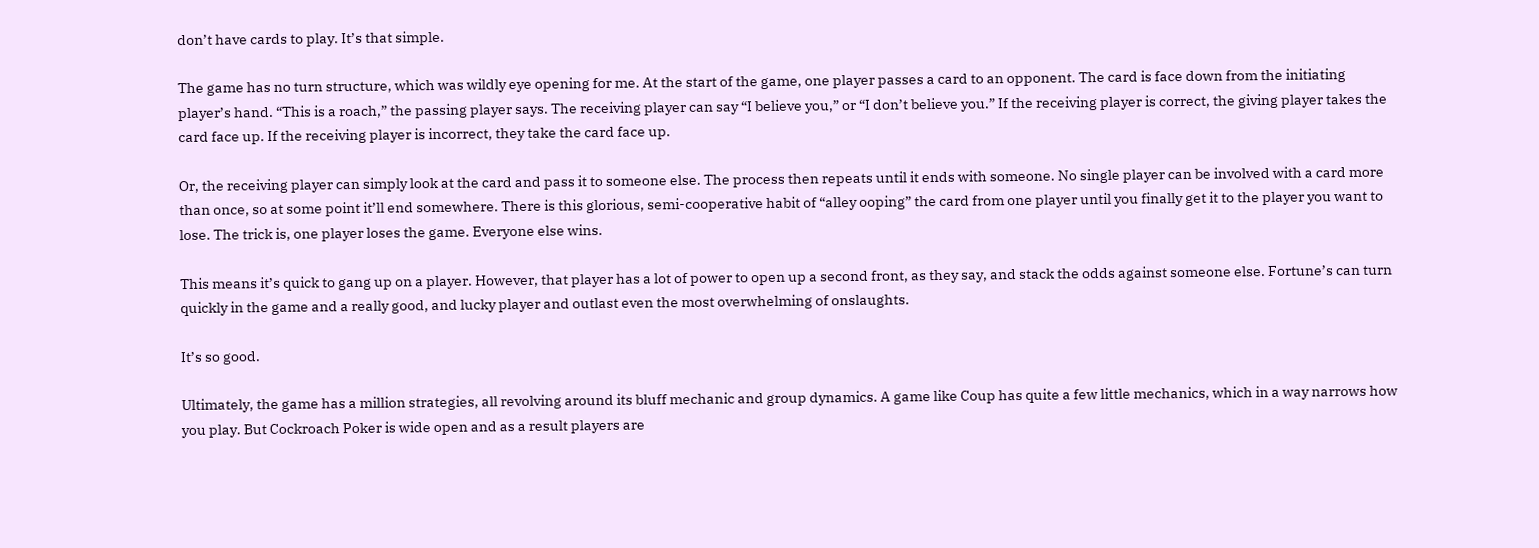don’t have cards to play. It’s that simple.

The game has no turn structure, which was wildly eye opening for me. At the start of the game, one player passes a card to an opponent. The card is face down from the initiating player’s hand. “This is a roach,” the passing player says. The receiving player can say “I believe you,” or “I don’t believe you.” If the receiving player is correct, the giving player takes the card face up. If the receiving player is incorrect, they take the card face up.

Or, the receiving player can simply look at the card and pass it to someone else. The process then repeats until it ends with someone. No single player can be involved with a card more than once, so at some point it’ll end somewhere. There is this glorious, semi-cooperative habit of “alley ooping” the card from one player until you finally get it to the player you want to lose. The trick is, one player loses the game. Everyone else wins.

This means it’s quick to gang up on a player. However, that player has a lot of power to open up a second front, as they say, and stack the odds against someone else. Fortune’s can turn quickly in the game and a really good, and lucky player and outlast even the most overwhelming of onslaughts.

It’s so good.

Ultimately, the game has a million strategies, all revolving around its bluff mechanic and group dynamics. A game like Coup has quite a few little mechanics, which in a way narrows how you play. But Cockroach Poker is wide open and as a result players are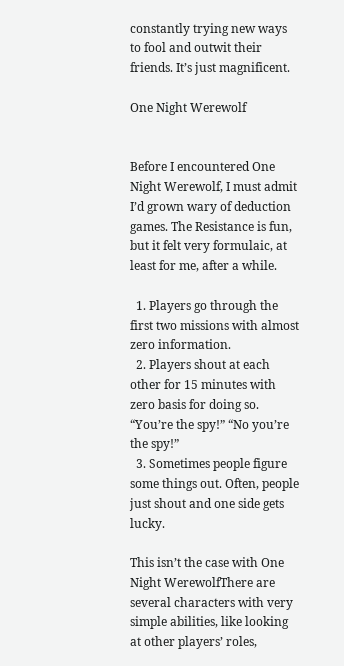constantly trying new ways to fool and outwit their friends. It’s just magnificent.

One Night Werewolf


Before I encountered One Night Werewolf, I must admit I’d grown wary of deduction games. The Resistance is fun, but it felt very formulaic, at least for me, after a while.

  1. Players go through the first two missions with almost zero information.
  2. Players shout at each other for 15 minutes with zero basis for doing so. “You’re the spy!” “No you’re the spy!”
  3. Sometimes people figure some things out. Often, people just shout and one side gets lucky.

This isn’t the case with One Night WerewolfThere are several characters with very simple abilities, like looking at other players’ roles,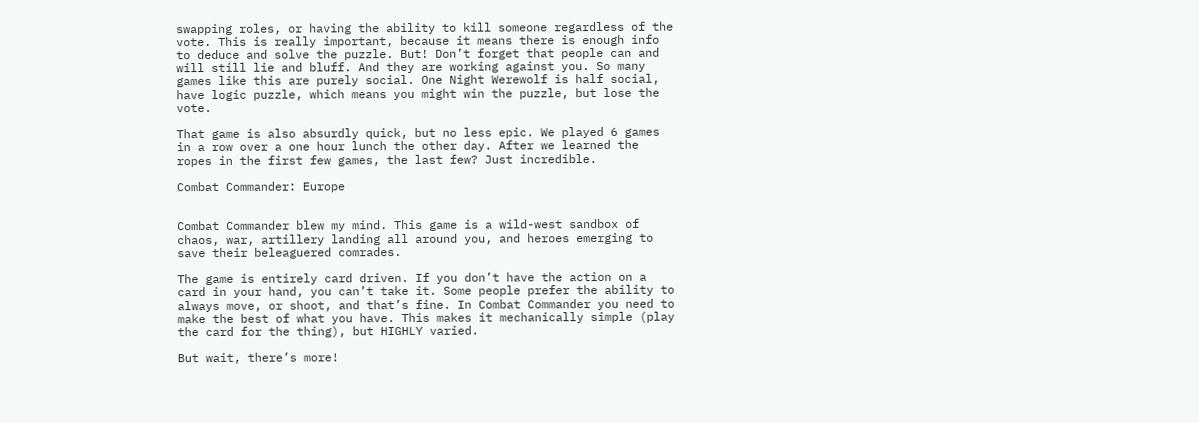swapping roles, or having the ability to kill someone regardless of the vote. This is really important, because it means there is enough info to deduce and solve the puzzle. But! Don’t forget that people can and will still lie and bluff. And they are working against you. So many games like this are purely social. One Night Werewolf is half social, have logic puzzle, which means you might win the puzzle, but lose the vote.

That game is also absurdly quick, but no less epic. We played 6 games in a row over a one hour lunch the other day. After we learned the ropes in the first few games, the last few? Just incredible.

Combat Commander: Europe


Combat Commander blew my mind. This game is a wild-west sandbox of chaos, war, artillery landing all around you, and heroes emerging to save their beleaguered comrades.

The game is entirely card driven. If you don’t have the action on a card in your hand, you can’t take it. Some people prefer the ability to always move, or shoot, and that’s fine. In Combat Commander you need to make the best of what you have. This makes it mechanically simple (play the card for the thing), but HIGHLY varied.

But wait, there’s more!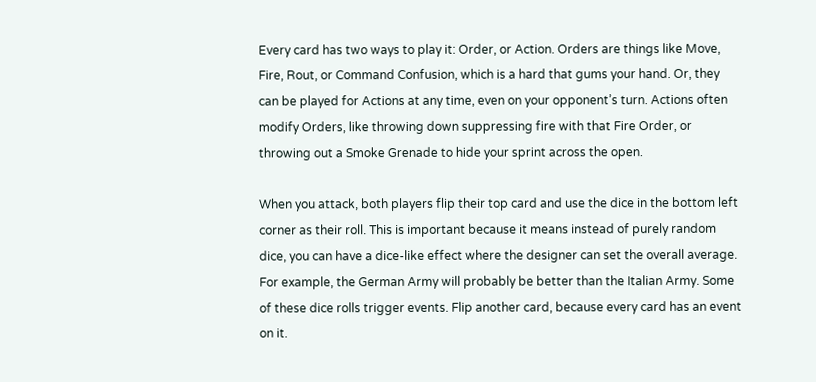Every card has two ways to play it: Order, or Action. Orders are things like Move, Fire, Rout, or Command Confusion, which is a hard that gums your hand. Or, they can be played for Actions at any time, even on your opponent’s turn. Actions often modify Orders, like throwing down suppressing fire with that Fire Order, or throwing out a Smoke Grenade to hide your sprint across the open.

When you attack, both players flip their top card and use the dice in the bottom left corner as their roll. This is important because it means instead of purely random dice, you can have a dice-like effect where the designer can set the overall average. For example, the German Army will probably be better than the Italian Army. Some of these dice rolls trigger events. Flip another card, because every card has an event on it.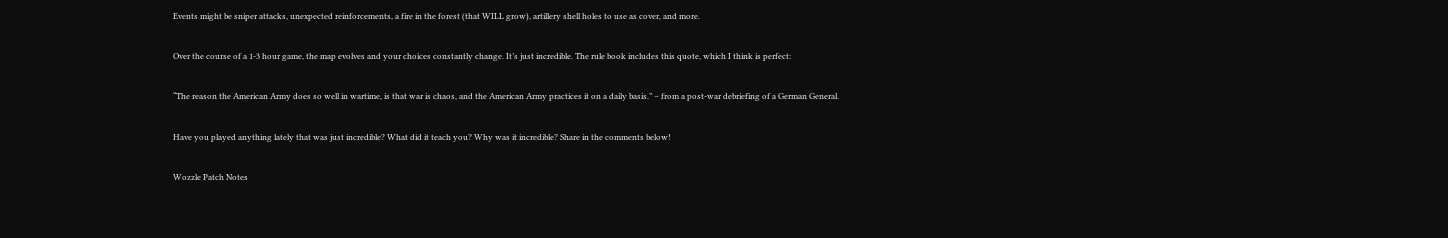Events might be sniper attacks, unexpected reinforcements, a fire in the forest (that WILL grow), artillery shell holes to use as cover, and more.

Over the course of a 1-3 hour game, the map evolves and your choices constantly change. It’s just incredible. The rule book includes this quote, which I think is perfect:

“The reason the American Army does so well in wartime, is that war is chaos, and the American Army practices it on a daily basis.” – from a post-war debriefing of a German General.

Have you played anything lately that was just incredible? What did it teach you? Why was it incredible? Share in the comments below!

Wozzle Patch Notes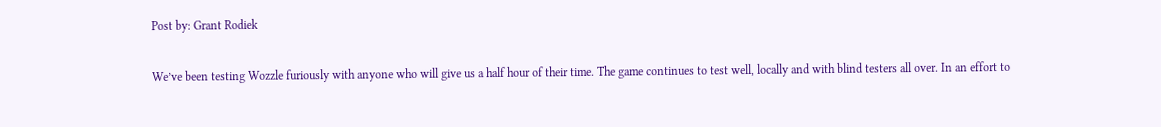Post by: Grant Rodiek

We’ve been testing Wozzle furiously with anyone who will give us a half hour of their time. The game continues to test well, locally and with blind testers all over. In an effort to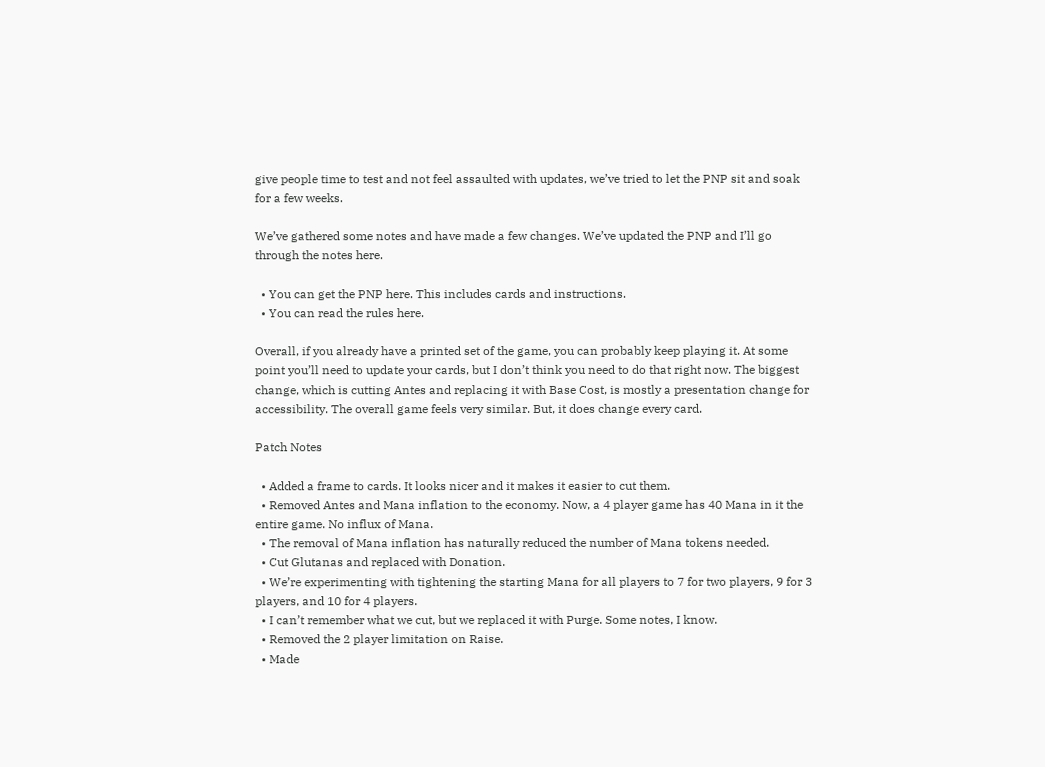give people time to test and not feel assaulted with updates, we’ve tried to let the PNP sit and soak for a few weeks.

We’ve gathered some notes and have made a few changes. We’ve updated the PNP and I’ll go through the notes here.

  • You can get the PNP here. This includes cards and instructions.
  • You can read the rules here.

Overall, if you already have a printed set of the game, you can probably keep playing it. At some point you’ll need to update your cards, but I don’t think you need to do that right now. The biggest change, which is cutting Antes and replacing it with Base Cost, is mostly a presentation change for accessibility. The overall game feels very similar. But, it does change every card.

Patch Notes

  • Added a frame to cards. It looks nicer and it makes it easier to cut them.
  • Removed Antes and Mana inflation to the economy. Now, a 4 player game has 40 Mana in it the entire game. No influx of Mana.
  • The removal of Mana inflation has naturally reduced the number of Mana tokens needed.
  • Cut Glutanas and replaced with Donation.
  • We’re experimenting with tightening the starting Mana for all players to 7 for two players, 9 for 3 players, and 10 for 4 players.
  • I can’t remember what we cut, but we replaced it with Purge. Some notes, I know.
  • Removed the 2 player limitation on Raise.
  • Made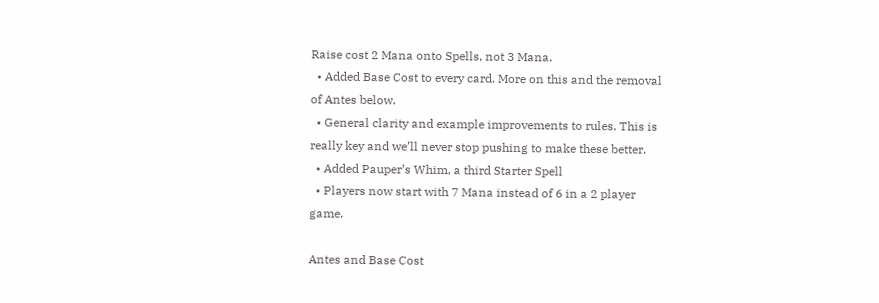Raise cost 2 Mana onto Spells, not 3 Mana.
  • Added Base Cost to every card. More on this and the removal of Antes below.
  • General clarity and example improvements to rules. This is really key and we’ll never stop pushing to make these better.
  • Added Pauper’s Whim, a third Starter Spell
  • Players now start with 7 Mana instead of 6 in a 2 player game.

Antes and Base Cost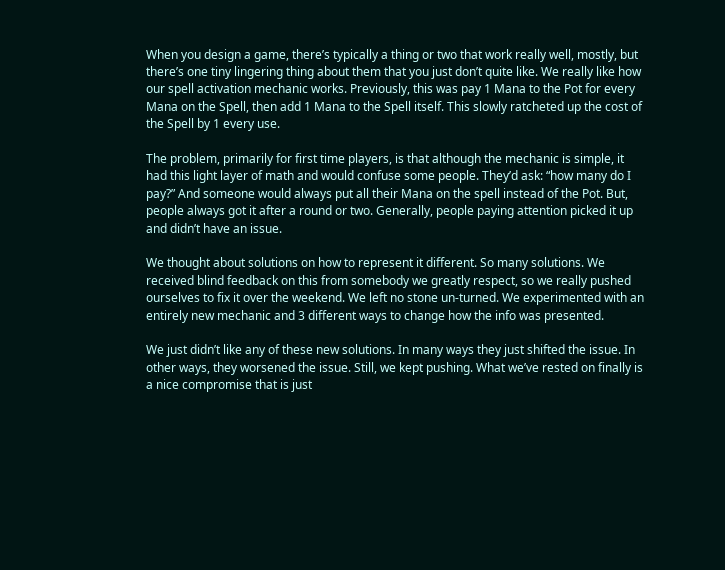When you design a game, there’s typically a thing or two that work really well, mostly, but there’s one tiny lingering thing about them that you just don’t quite like. We really like how our spell activation mechanic works. Previously, this was pay 1 Mana to the Pot for every Mana on the Spell, then add 1 Mana to the Spell itself. This slowly ratcheted up the cost of the Spell by 1 every use.

The problem, primarily for first time players, is that although the mechanic is simple, it had this light layer of math and would confuse some people. They’d ask: “how many do I pay?” And someone would always put all their Mana on the spell instead of the Pot. But, people always got it after a round or two. Generally, people paying attention picked it up and didn’t have an issue.

We thought about solutions on how to represent it different. So many solutions. We received blind feedback on this from somebody we greatly respect, so we really pushed ourselves to fix it over the weekend. We left no stone un-turned. We experimented with an entirely new mechanic and 3 different ways to change how the info was presented.

We just didn’t like any of these new solutions. In many ways they just shifted the issue. In other ways, they worsened the issue. Still, we kept pushing. What we’ve rested on finally is a nice compromise that is just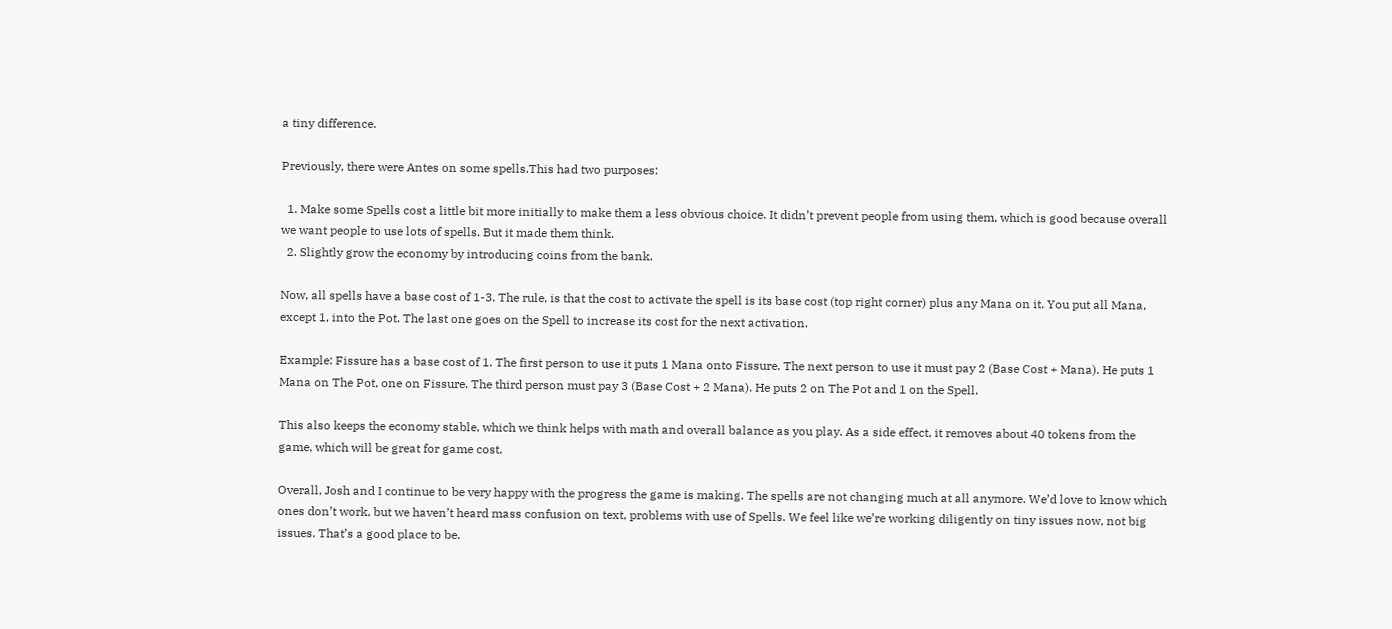a tiny difference.

Previously, there were Antes on some spells.This had two purposes:

  1. Make some Spells cost a little bit more initially to make them a less obvious choice. It didn’t prevent people from using them, which is good because overall we want people to use lots of spells. But it made them think.
  2. Slightly grow the economy by introducing coins from the bank.

Now, all spells have a base cost of 1-3. The rule, is that the cost to activate the spell is its base cost (top right corner) plus any Mana on it. You put all Mana, except 1, into the Pot. The last one goes on the Spell to increase its cost for the next activation.

Example: Fissure has a base cost of 1. The first person to use it puts 1 Mana onto Fissure. The next person to use it must pay 2 (Base Cost + Mana). He puts 1 Mana on The Pot, one on Fissure. The third person must pay 3 (Base Cost + 2 Mana). He puts 2 on The Pot and 1 on the Spell.

This also keeps the economy stable, which we think helps with math and overall balance as you play. As a side effect, it removes about 40 tokens from the game, which will be great for game cost.

Overall, Josh and I continue to be very happy with the progress the game is making. The spells are not changing much at all anymore. We’d love to know which ones don’t work, but we haven’t heard mass confusion on text, problems with use of Spells. We feel like we’re working diligently on tiny issues now, not big issues. That’s a good place to be.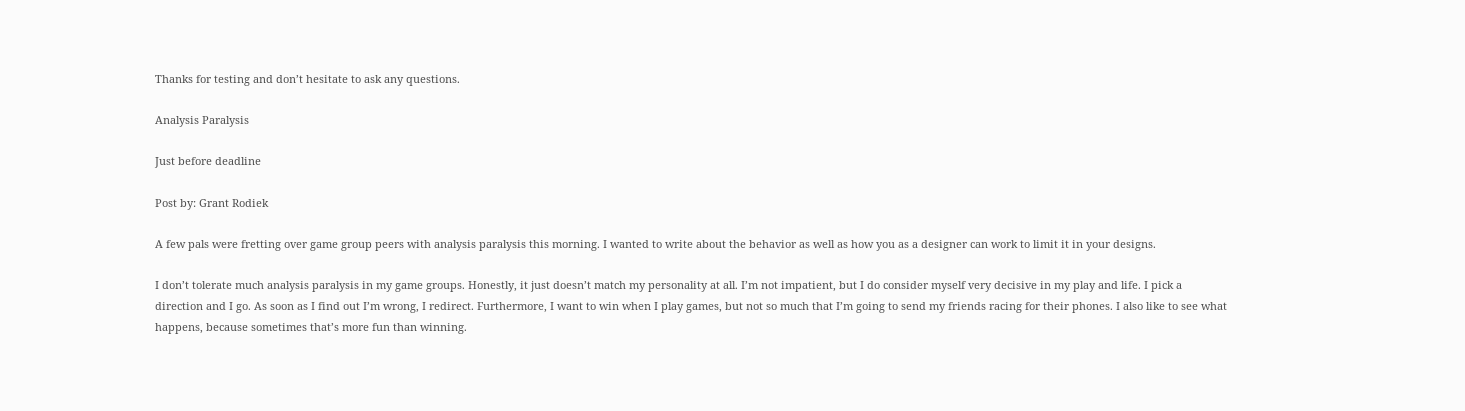Thanks for testing and don’t hesitate to ask any questions.

Analysis Paralysis

Just before deadline

Post by: Grant Rodiek

A few pals were fretting over game group peers with analysis paralysis this morning. I wanted to write about the behavior as well as how you as a designer can work to limit it in your designs.

I don’t tolerate much analysis paralysis in my game groups. Honestly, it just doesn’t match my personality at all. I’m not impatient, but I do consider myself very decisive in my play and life. I pick a direction and I go. As soon as I find out I’m wrong, I redirect. Furthermore, I want to win when I play games, but not so much that I’m going to send my friends racing for their phones. I also like to see what happens, because sometimes that’s more fun than winning.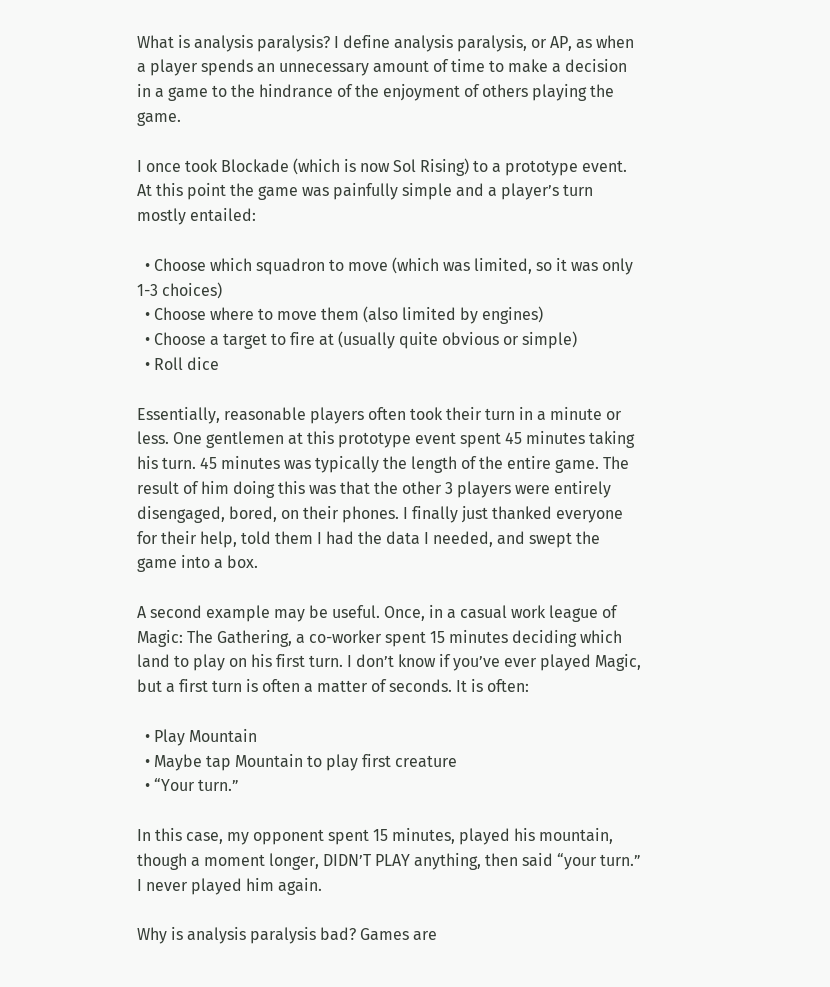What is analysis paralysis? I define analysis paralysis, or AP, as when a player spends an unnecessary amount of time to make a decision in a game to the hindrance of the enjoyment of others playing the game.

I once took Blockade (which is now Sol Rising) to a prototype event. At this point the game was painfully simple and a player’s turn mostly entailed:

  • Choose which squadron to move (which was limited, so it was only 1-3 choices)
  • Choose where to move them (also limited by engines)
  • Choose a target to fire at (usually quite obvious or simple)
  • Roll dice

Essentially, reasonable players often took their turn in a minute or less. One gentlemen at this prototype event spent 45 minutes taking his turn. 45 minutes was typically the length of the entire game. The result of him doing this was that the other 3 players were entirely disengaged, bored, on their phones. I finally just thanked everyone for their help, told them I had the data I needed, and swept the game into a box.

A second example may be useful. Once, in a casual work league of Magic: The Gathering, a co-worker spent 15 minutes deciding which land to play on his first turn. I don’t know if you’ve ever played Magic, but a first turn is often a matter of seconds. It is often:

  • Play Mountain
  • Maybe tap Mountain to play first creature
  • “Your turn.”

In this case, my opponent spent 15 minutes, played his mountain, though a moment longer, DIDN’T PLAY anything, then said “your turn.” I never played him again.

Why is analysis paralysis bad? Games are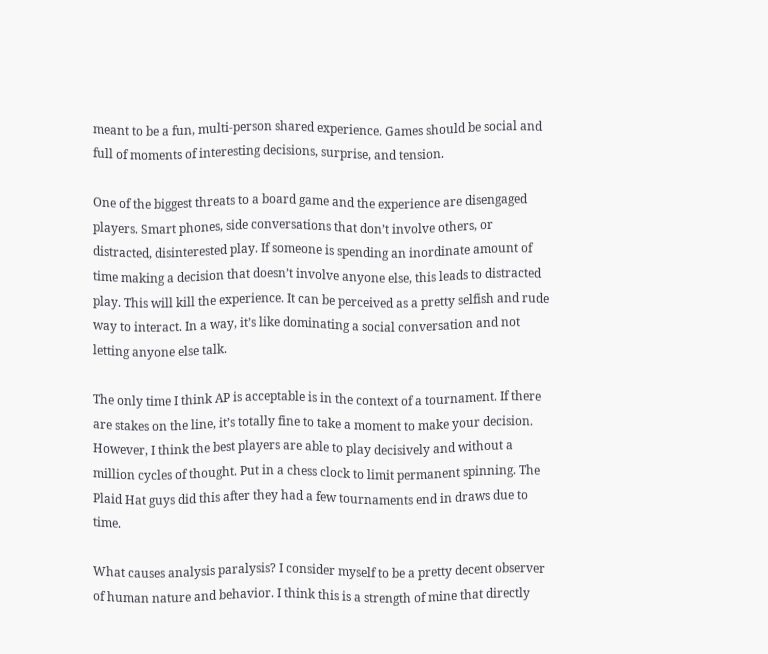meant to be a fun, multi-person shared experience. Games should be social and full of moments of interesting decisions, surprise, and tension.

One of the biggest threats to a board game and the experience are disengaged players. Smart phones, side conversations that don’t involve others, or distracted, disinterested play. If someone is spending an inordinate amount of time making a decision that doesn’t involve anyone else, this leads to distracted play. This will kill the experience. It can be perceived as a pretty selfish and rude way to interact. In a way, it’s like dominating a social conversation and not letting anyone else talk.

The only time I think AP is acceptable is in the context of a tournament. If there are stakes on the line, it’s totally fine to take a moment to make your decision. However, I think the best players are able to play decisively and without a million cycles of thought. Put in a chess clock to limit permanent spinning. The Plaid Hat guys did this after they had a few tournaments end in draws due to time.

What causes analysis paralysis? I consider myself to be a pretty decent observer of human nature and behavior. I think this is a strength of mine that directly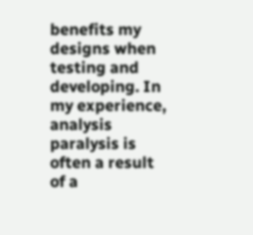benefits my designs when testing and developing. In my experience, analysis paralysis is often a result of a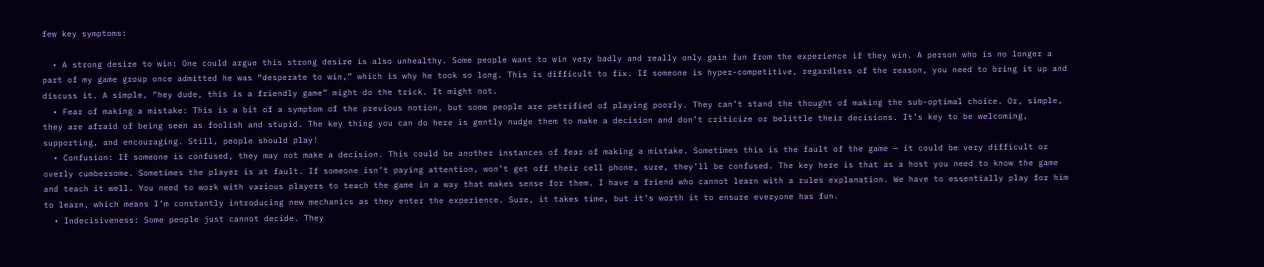few key symptoms:

  • A strong desire to win: One could argue this strong desire is also unhealthy. Some people want to win very badly and really only gain fun from the experience if they win. A person who is no longer a part of my game group once admitted he was “desperate to win,” which is why he took so long. This is difficult to fix. If someone is hyper-competitive, regardless of the reason, you need to bring it up and discuss it. A simple, “hey dude, this is a friendly game” might do the trick. It might not.
  • Fear of making a mistake: This is a bit of a symptom of the previous notion, but some people are petrified of playing poorly. They can’t stand the thought of making the sub-optimal choice. Or, simple, they are afraid of being seen as foolish and stupid. The key thing you can do here is gently nudge them to make a decision and don’t criticize or belittle their decisions. It’s key to be welcoming, supporting, and encouraging. Still, people should play!
  • Confusion: If someone is confused, they may not make a decision. This could be another instances of fear of making a mistake. Sometimes this is the fault of the game — it could be very difficult or overly cumbersome. Sometimes the player is at fault. If someone isn’t paying attention, won’t get off their cell phone, sure, they’ll be confused. The key here is that as a host you need to know the game and teach it well. You need to work with various players to teach the game in a way that makes sense for them. I have a friend who cannot learn with a rules explanation. We have to essentially play for him to learn, which means I’m constantly introducing new mechanics as they enter the experience. Sure, it takes time, but it’s worth it to ensure everyone has fun.
  • Indecisiveness: Some people just cannot decide. They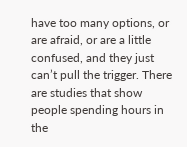have too many options, or are afraid, or are a little confused, and they just can’t pull the trigger. There are studies that show people spending hours in the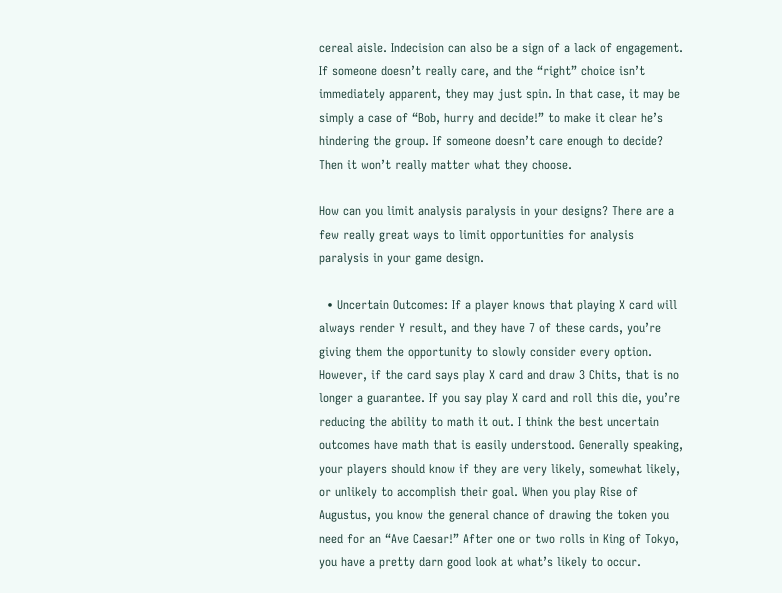cereal aisle. Indecision can also be a sign of a lack of engagement. If someone doesn’t really care, and the “right” choice isn’t immediately apparent, they may just spin. In that case, it may be simply a case of “Bob, hurry and decide!” to make it clear he’s hindering the group. If someone doesn’t care enough to decide? Then it won’t really matter what they choose.

How can you limit analysis paralysis in your designs? There are a few really great ways to limit opportunities for analysis paralysis in your game design.

  • Uncertain Outcomes: If a player knows that playing X card will always render Y result, and they have 7 of these cards, you’re giving them the opportunity to slowly consider every option. However, if the card says play X card and draw 3 Chits, that is no longer a guarantee. If you say play X card and roll this die, you’re reducing the ability to math it out. I think the best uncertain outcomes have math that is easily understood. Generally speaking, your players should know if they are very likely, somewhat likely, or unlikely to accomplish their goal. When you play Rise of Augustus, you know the general chance of drawing the token you need for an “Ave Caesar!” After one or two rolls in King of Tokyo, you have a pretty darn good look at what’s likely to occur.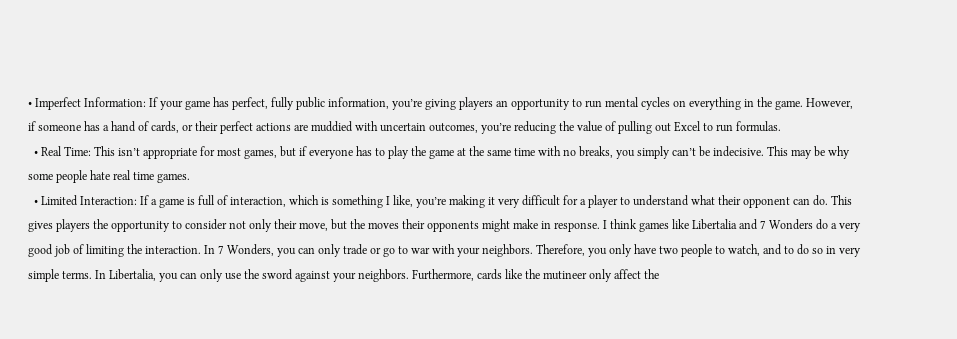• Imperfect Information: If your game has perfect, fully public information, you’re giving players an opportunity to run mental cycles on everything in the game. However, if someone has a hand of cards, or their perfect actions are muddied with uncertain outcomes, you’re reducing the value of pulling out Excel to run formulas.
  • Real Time: This isn’t appropriate for most games, but if everyone has to play the game at the same time with no breaks, you simply can’t be indecisive. This may be why some people hate real time games.
  • Limited Interaction: If a game is full of interaction, which is something I like, you’re making it very difficult for a player to understand what their opponent can do. This gives players the opportunity to consider not only their move, but the moves their opponents might make in response. I think games like Libertalia and 7 Wonders do a very good job of limiting the interaction. In 7 Wonders, you can only trade or go to war with your neighbors. Therefore, you only have two people to watch, and to do so in very simple terms. In Libertalia, you can only use the sword against your neighbors. Furthermore, cards like the mutineer only affect the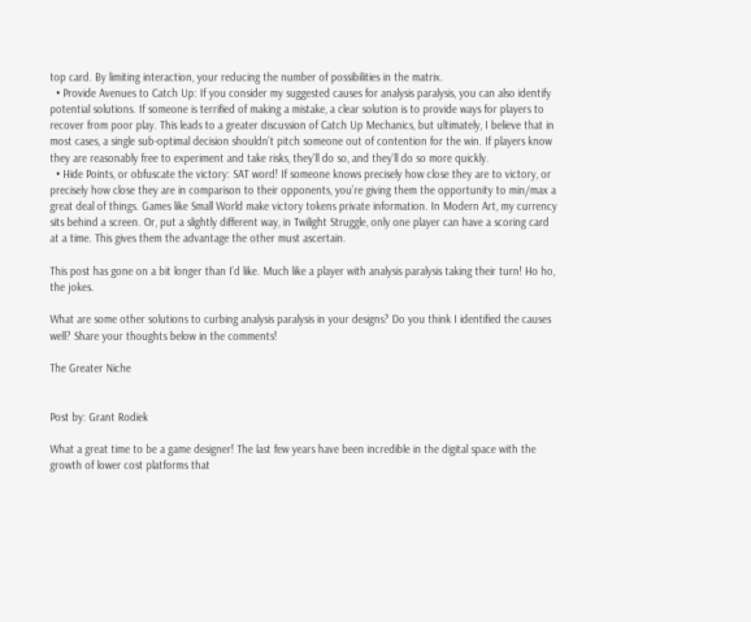top card. By limiting interaction, your reducing the number of possibilities in the matrix.
  • Provide Avenues to Catch Up: If you consider my suggested causes for analysis paralysis, you can also identify potential solutions. If someone is terrified of making a mistake, a clear solution is to provide ways for players to recover from poor play. This leads to a greater discussion of Catch Up Mechanics, but ultimately, I believe that in most cases, a single sub-optimal decision shouldn’t pitch someone out of contention for the win. If players know they are reasonably free to experiment and take risks, they’ll do so, and they’ll do so more quickly.
  • Hide Points, or obfuscate the victory: SAT word! If someone knows precisely how close they are to victory, or precisely how close they are in comparison to their opponents, you’re giving them the opportunity to min/max a great deal of things. Games like Small World make victory tokens private information. In Modern Art, my currency sits behind a screen. Or, put a slightly different way, in Twilight Struggle, only one player can have a scoring card at a time. This gives them the advantage the other must ascertain.

This post has gone on a bit longer than I’d like. Much like a player with analysis paralysis taking their turn! Ho ho, the jokes.

What are some other solutions to curbing analysis paralysis in your designs? Do you think I identified the causes well? Share your thoughts below in the comments!

The Greater Niche


Post by: Grant Rodiek

What a great time to be a game designer! The last few years have been incredible in the digital space with the growth of lower cost platforms that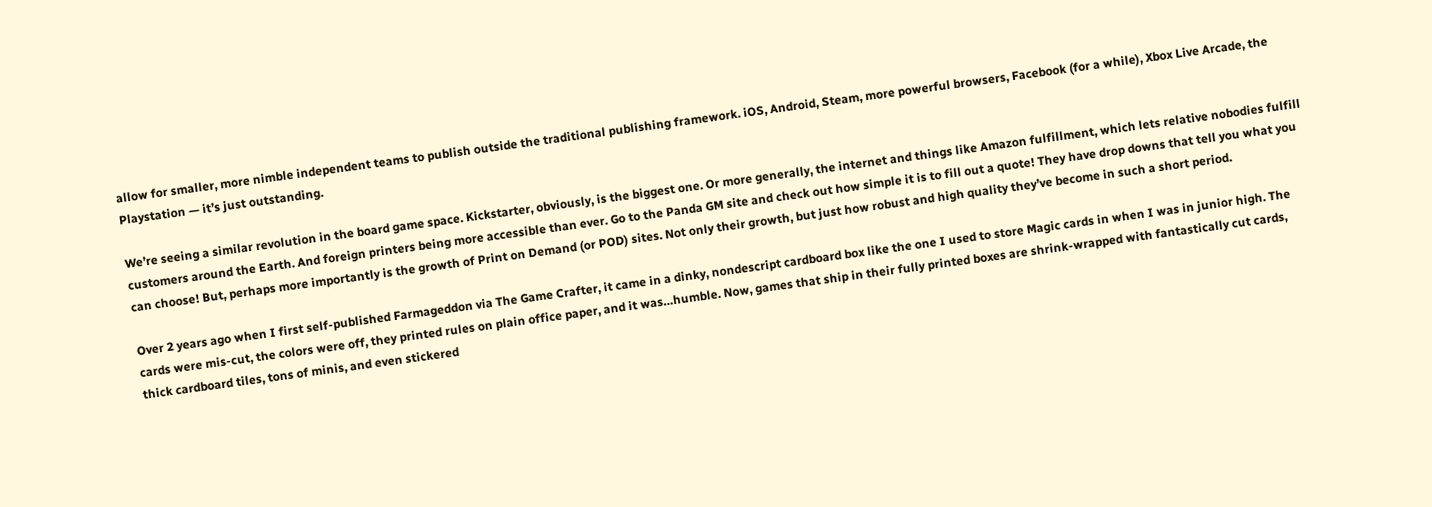allow for smaller, more nimble independent teams to publish outside the traditional publishing framework. iOS, Android, Steam, more powerful browsers, Facebook (for a while), Xbox Live Arcade, the Playstation — it’s just outstanding.

We’re seeing a similar revolution in the board game space. Kickstarter, obviously, is the biggest one. Or more generally, the internet and things like Amazon fulfillment, which lets relative nobodies fulfill customers around the Earth. And foreign printers being more accessible than ever. Go to the Panda GM site and check out how simple it is to fill out a quote! They have drop downs that tell you what you can choose! But, perhaps more importantly is the growth of Print on Demand (or POD) sites. Not only their growth, but just how robust and high quality they’ve become in such a short period.

Over 2 years ago when I first self-published Farmageddon via The Game Crafter, it came in a dinky, nondescript cardboard box like the one I used to store Magic cards in when I was in junior high. The cards were mis-cut, the colors were off, they printed rules on plain office paper, and it was…humble. Now, games that ship in their fully printed boxes are shrink-wrapped with fantastically cut cards, thick cardboard tiles, tons of minis, and even stickered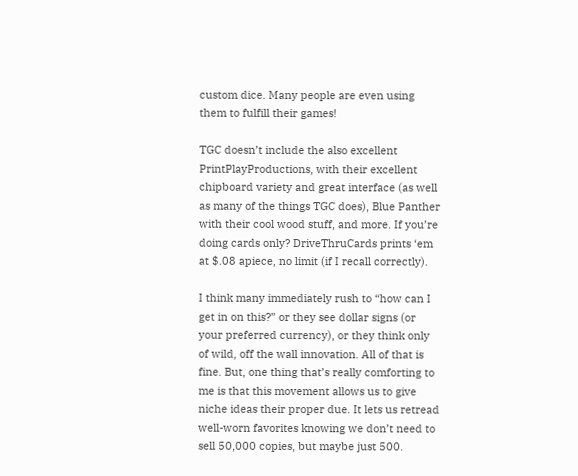custom dice. Many people are even using them to fulfill their games!

TGC doesn’t include the also excellent PrintPlayProductions, with their excellent chipboard variety and great interface (as well as many of the things TGC does), Blue Panther with their cool wood stuff, and more. If you’re doing cards only? DriveThruCards prints ‘em at $.08 apiece, no limit (if I recall correctly).

I think many immediately rush to “how can I get in on this?” or they see dollar signs (or your preferred currency), or they think only of wild, off the wall innovation. All of that is fine. But, one thing that’s really comforting to me is that this movement allows us to give niche ideas their proper due. It lets us retread well-worn favorites knowing we don’t need to sell 50,000 copies, but maybe just 500.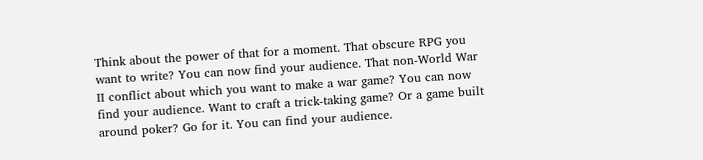Think about the power of that for a moment. That obscure RPG you want to write? You can now find your audience. That non-World War II conflict about which you want to make a war game? You can now find your audience. Want to craft a trick-taking game? Or a game built around poker? Go for it. You can find your audience.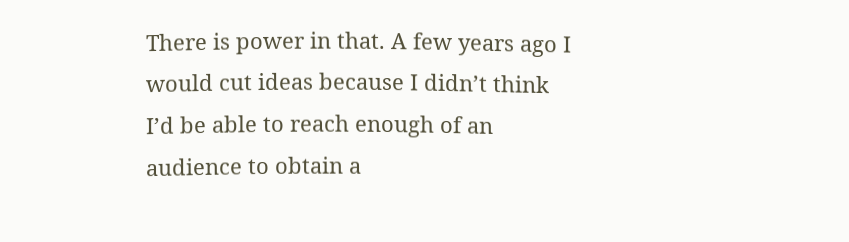There is power in that. A few years ago I would cut ideas because I didn’t think I’d be able to reach enough of an audience to obtain a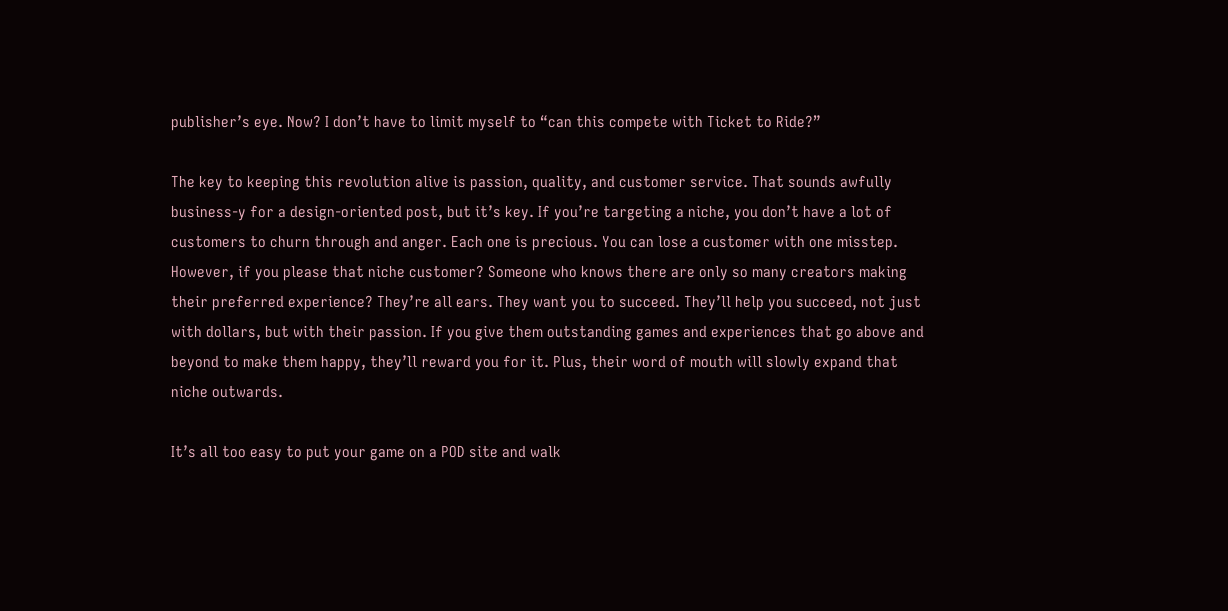publisher’s eye. Now? I don’t have to limit myself to “can this compete with Ticket to Ride?”

The key to keeping this revolution alive is passion, quality, and customer service. That sounds awfully business-y for a design-oriented post, but it’s key. If you’re targeting a niche, you don’t have a lot of customers to churn through and anger. Each one is precious. You can lose a customer with one misstep. However, if you please that niche customer? Someone who knows there are only so many creators making their preferred experience? They’re all ears. They want you to succeed. They’ll help you succeed, not just with dollars, but with their passion. If you give them outstanding games and experiences that go above and beyond to make them happy, they’ll reward you for it. Plus, their word of mouth will slowly expand that niche outwards.

It’s all too easy to put your game on a POD site and walk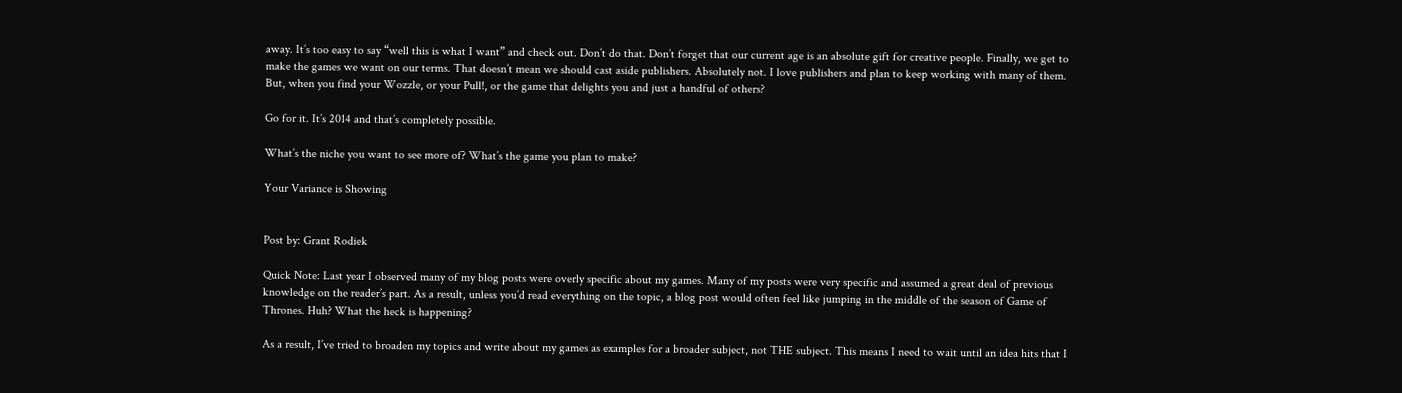away. It’s too easy to say “well this is what I want” and check out. Don’t do that. Don’t forget that our current age is an absolute gift for creative people. Finally, we get to make the games we want on our terms. That doesn’t mean we should cast aside publishers. Absolutely not. I love publishers and plan to keep working with many of them. But, when you find your Wozzle, or your Pull!, or the game that delights you and just a handful of others?

Go for it. It’s 2014 and that’s completely possible.

What’s the niche you want to see more of? What’s the game you plan to make?

Your Variance is Showing


Post by: Grant Rodiek

Quick Note: Last year I observed many of my blog posts were overly specific about my games. Many of my posts were very specific and assumed a great deal of previous knowledge on the reader’s part. As a result, unless you’d read everything on the topic, a blog post would often feel like jumping in the middle of the season of Game of Thrones. Huh? What the heck is happening?

As a result, I’ve tried to broaden my topics and write about my games as examples for a broader subject, not THE subject. This means I need to wait until an idea hits that I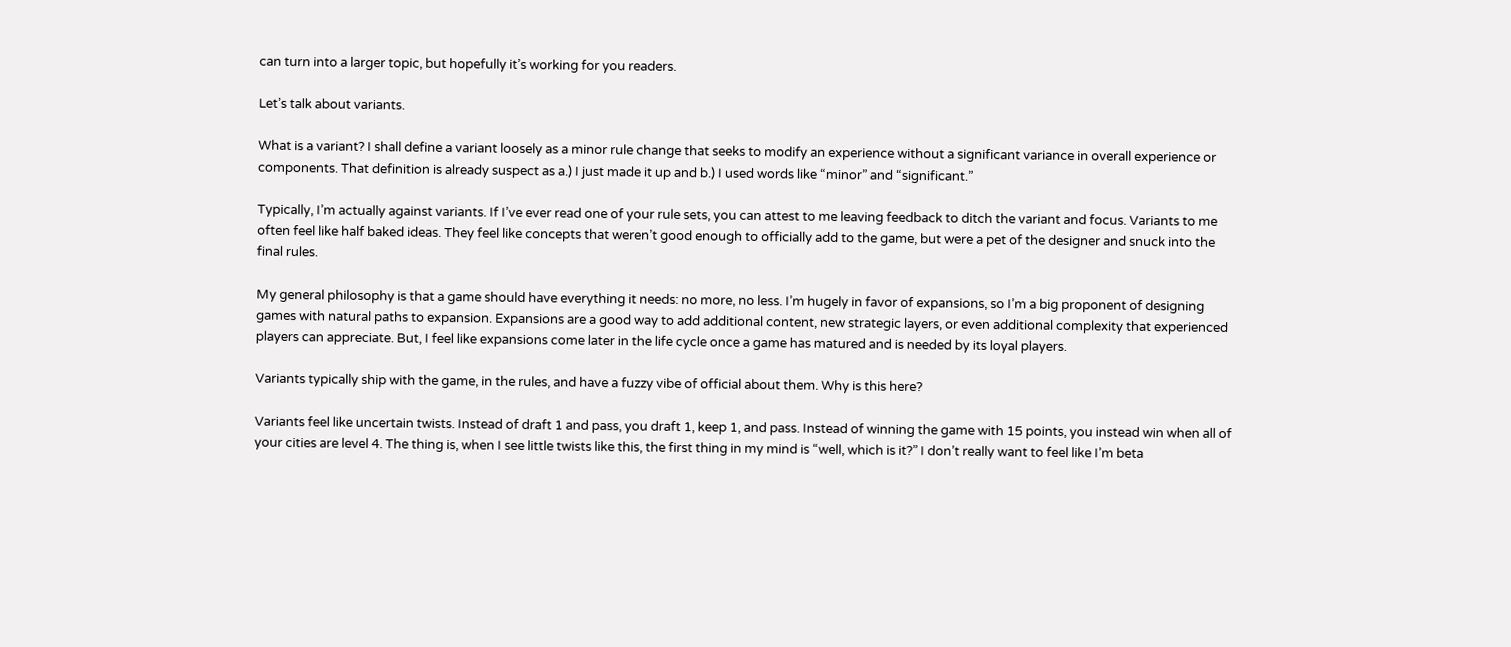can turn into a larger topic, but hopefully it’s working for you readers.

Let’s talk about variants.

What is a variant? I shall define a variant loosely as a minor rule change that seeks to modify an experience without a significant variance in overall experience or components. That definition is already suspect as a.) I just made it up and b.) I used words like “minor” and “significant.”

Typically, I’m actually against variants. If I’ve ever read one of your rule sets, you can attest to me leaving feedback to ditch the variant and focus. Variants to me often feel like half baked ideas. They feel like concepts that weren’t good enough to officially add to the game, but were a pet of the designer and snuck into the final rules.

My general philosophy is that a game should have everything it needs: no more, no less. I’m hugely in favor of expansions, so I’m a big proponent of designing games with natural paths to expansion. Expansions are a good way to add additional content, new strategic layers, or even additional complexity that experienced players can appreciate. But, I feel like expansions come later in the life cycle once a game has matured and is needed by its loyal players.

Variants typically ship with the game, in the rules, and have a fuzzy vibe of official about them. Why is this here?

Variants feel like uncertain twists. Instead of draft 1 and pass, you draft 1, keep 1, and pass. Instead of winning the game with 15 points, you instead win when all of your cities are level 4. The thing is, when I see little twists like this, the first thing in my mind is “well, which is it?” I don’t really want to feel like I’m beta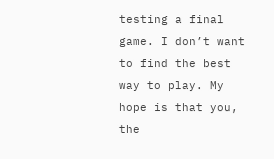testing a final game. I don’t want to find the best way to play. My hope is that you, the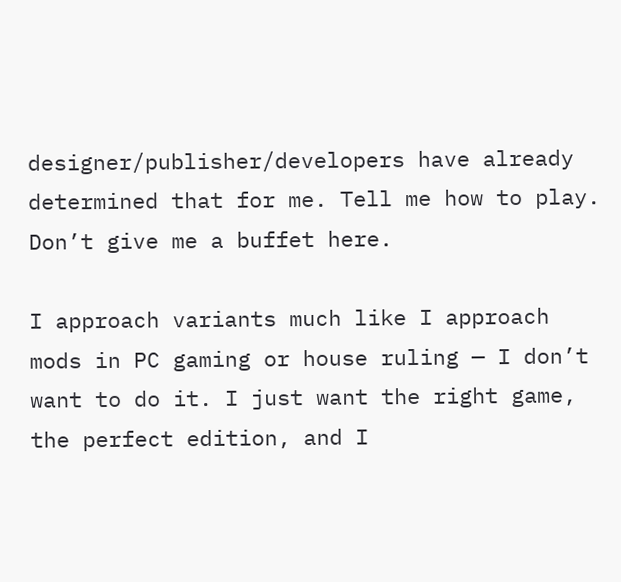designer/publisher/developers have already determined that for me. Tell me how to play. Don’t give me a buffet here.

I approach variants much like I approach mods in PC gaming or house ruling — I don’t want to do it. I just want the right game, the perfect edition, and I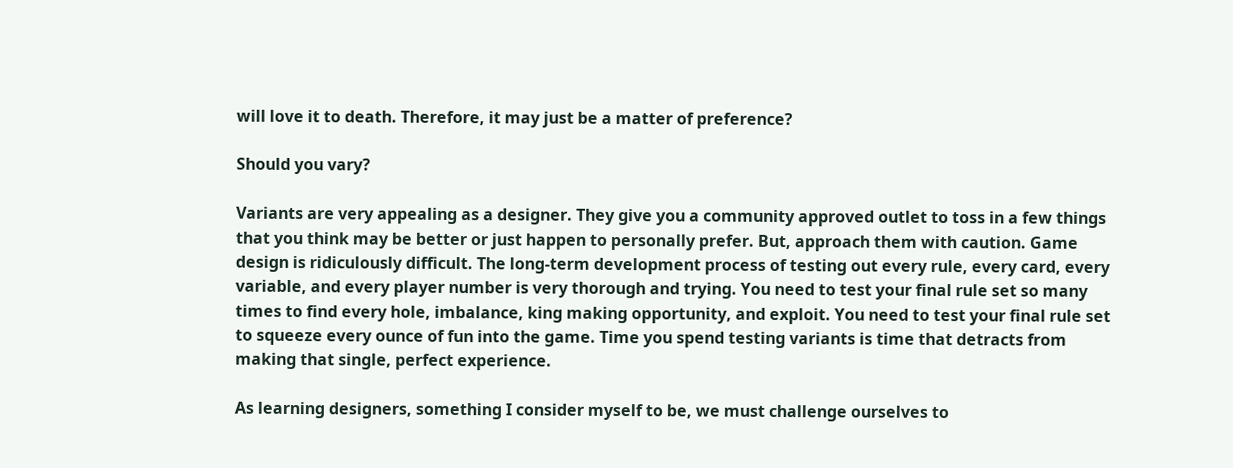will love it to death. Therefore, it may just be a matter of preference?

Should you vary?

Variants are very appealing as a designer. They give you a community approved outlet to toss in a few things that you think may be better or just happen to personally prefer. But, approach them with caution. Game design is ridiculously difficult. The long-term development process of testing out every rule, every card, every variable, and every player number is very thorough and trying. You need to test your final rule set so many times to find every hole, imbalance, king making opportunity, and exploit. You need to test your final rule set to squeeze every ounce of fun into the game. Time you spend testing variants is time that detracts from making that single, perfect experience.

As learning designers, something I consider myself to be, we must challenge ourselves to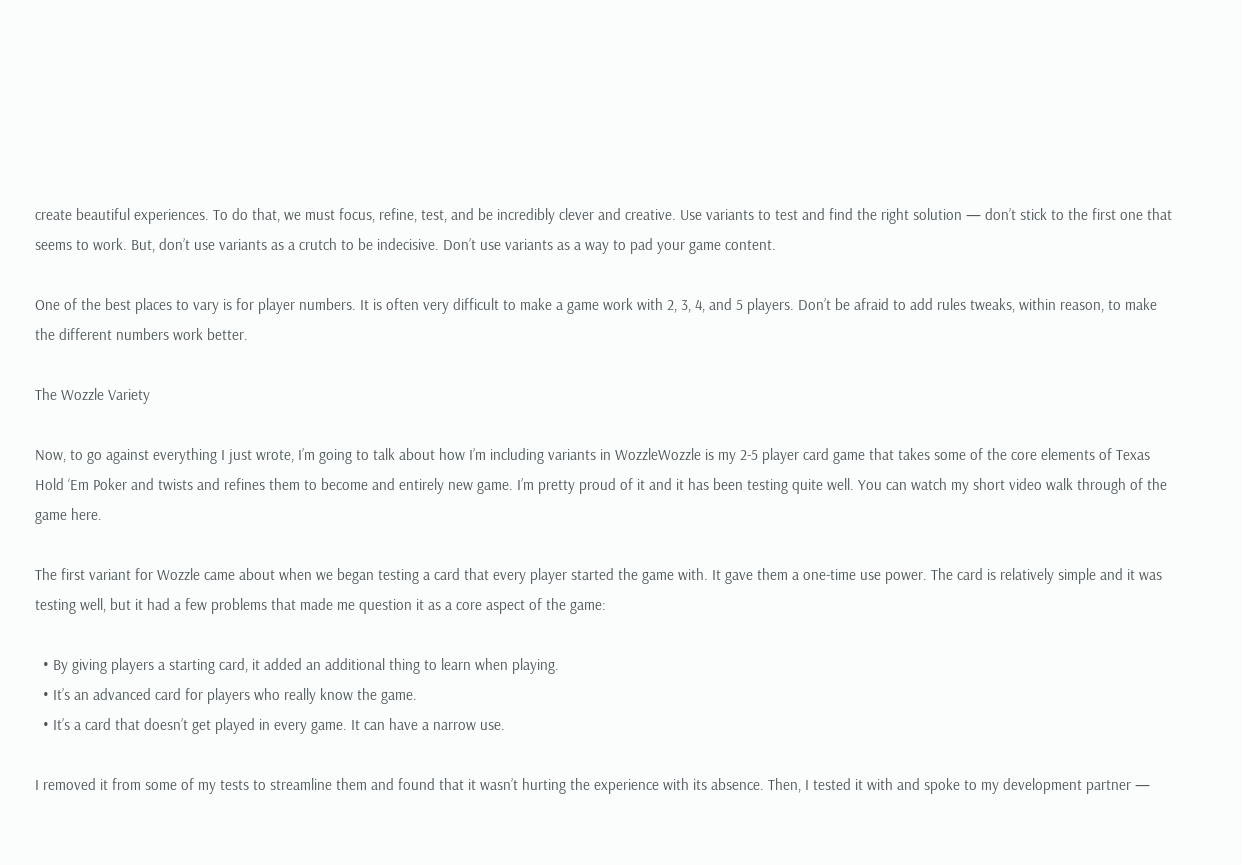create beautiful experiences. To do that, we must focus, refine, test, and be incredibly clever and creative. Use variants to test and find the right solution — don’t stick to the first one that seems to work. But, don’t use variants as a crutch to be indecisive. Don’t use variants as a way to pad your game content.

One of the best places to vary is for player numbers. It is often very difficult to make a game work with 2, 3, 4, and 5 players. Don’t be afraid to add rules tweaks, within reason, to make the different numbers work better.

The Wozzle Variety

Now, to go against everything I just wrote, I’m going to talk about how I’m including variants in WozzleWozzle is my 2-5 player card game that takes some of the core elements of Texas Hold ‘Em Poker and twists and refines them to become and entirely new game. I’m pretty proud of it and it has been testing quite well. You can watch my short video walk through of the game here.

The first variant for Wozzle came about when we began testing a card that every player started the game with. It gave them a one-time use power. The card is relatively simple and it was testing well, but it had a few problems that made me question it as a core aspect of the game:

  • By giving players a starting card, it added an additional thing to learn when playing.
  • It’s an advanced card for players who really know the game.
  • It’s a card that doesn’t get played in every game. It can have a narrow use.

I removed it from some of my tests to streamline them and found that it wasn’t hurting the experience with its absence. Then, I tested it with and spoke to my development partner —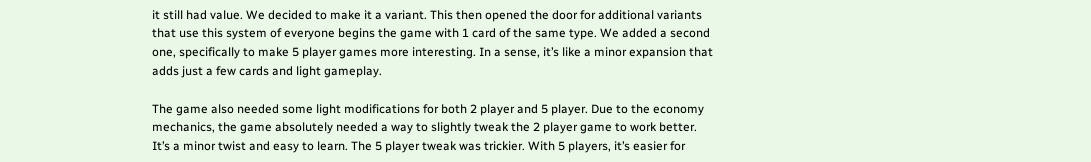it still had value. We decided to make it a variant. This then opened the door for additional variants that use this system of everyone begins the game with 1 card of the same type. We added a second one, specifically to make 5 player games more interesting. In a sense, it’s like a minor expansion that adds just a few cards and light gameplay.

The game also needed some light modifications for both 2 player and 5 player. Due to the economy mechanics, the game absolutely needed a way to slightly tweak the 2 player game to work better. It’s a minor twist and easy to learn. The 5 player tweak was trickier. With 5 players, it’s easier for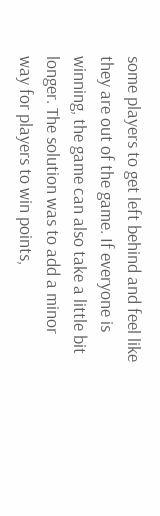some players to get left behind and feel like they are out of the game. If everyone is winning, the game can also take a little bit longer. The solution was to add a minor way for players to win points,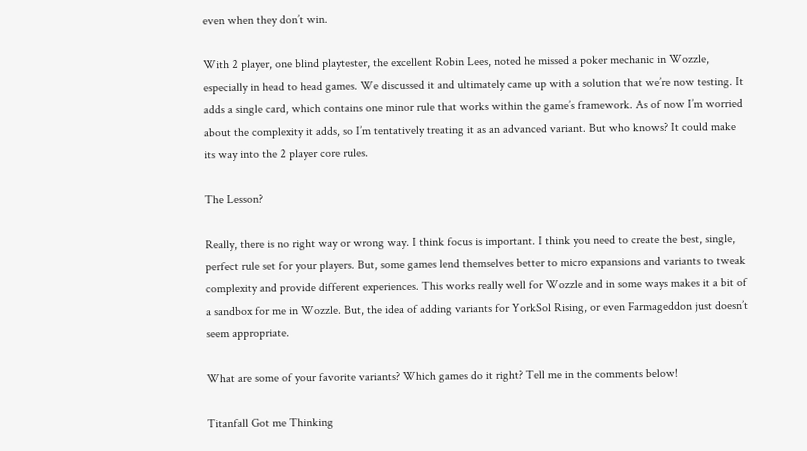even when they don’t win.

With 2 player, one blind playtester, the excellent Robin Lees, noted he missed a poker mechanic in Wozzle, especially in head to head games. We discussed it and ultimately came up with a solution that we’re now testing. It adds a single card, which contains one minor rule that works within the game’s framework. As of now I’m worried about the complexity it adds, so I’m tentatively treating it as an advanced variant. But who knows? It could make its way into the 2 player core rules.

The Lesson?

Really, there is no right way or wrong way. I think focus is important. I think you need to create the best, single, perfect rule set for your players. But, some games lend themselves better to micro expansions and variants to tweak complexity and provide different experiences. This works really well for Wozzle and in some ways makes it a bit of a sandbox for me in Wozzle. But, the idea of adding variants for YorkSol Rising, or even Farmageddon just doesn’t seem appropriate.

What are some of your favorite variants? Which games do it right? Tell me in the comments below!

Titanfall Got me Thinking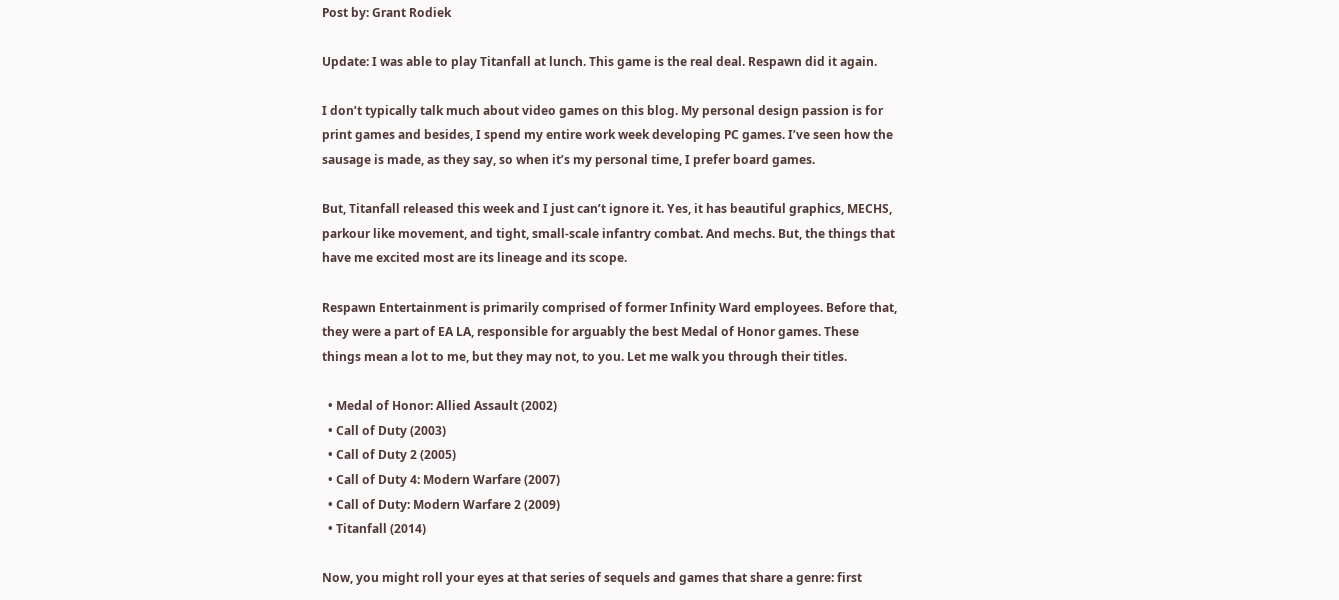Post by: Grant Rodiek

Update: I was able to play Titanfall at lunch. This game is the real deal. Respawn did it again.

I don’t typically talk much about video games on this blog. My personal design passion is for print games and besides, I spend my entire work week developing PC games. I’ve seen how the sausage is made, as they say, so when it’s my personal time, I prefer board games.

But, Titanfall released this week and I just can’t ignore it. Yes, it has beautiful graphics, MECHS, parkour like movement, and tight, small-scale infantry combat. And mechs. But, the things that have me excited most are its lineage and its scope.

Respawn Entertainment is primarily comprised of former Infinity Ward employees. Before that, they were a part of EA LA, responsible for arguably the best Medal of Honor games. These things mean a lot to me, but they may not, to you. Let me walk you through their titles.

  • Medal of Honor: Allied Assault (2002)
  • Call of Duty (2003)
  • Call of Duty 2 (2005)
  • Call of Duty 4: Modern Warfare (2007)
  • Call of Duty: Modern Warfare 2 (2009)
  • Titanfall (2014)

Now, you might roll your eyes at that series of sequels and games that share a genre: first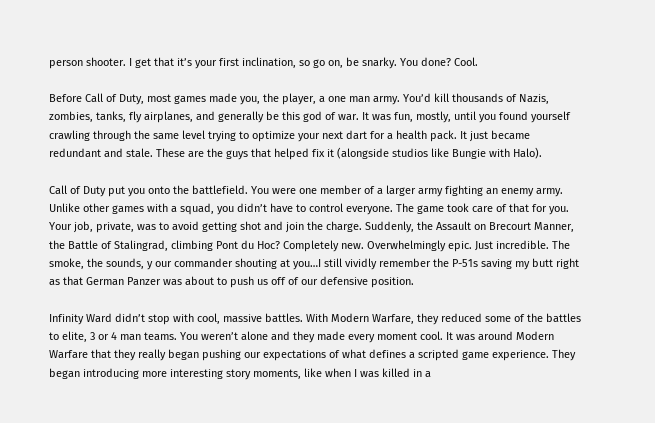person shooter. I get that it’s your first inclination, so go on, be snarky. You done? Cool.

Before Call of Duty, most games made you, the player, a one man army. You’d kill thousands of Nazis, zombies, tanks, fly airplanes, and generally be this god of war. It was fun, mostly, until you found yourself crawling through the same level trying to optimize your next dart for a health pack. It just became redundant and stale. These are the guys that helped fix it (alongside studios like Bungie with Halo).

Call of Duty put you onto the battlefield. You were one member of a larger army fighting an enemy army. Unlike other games with a squad, you didn’t have to control everyone. The game took care of that for you. Your job, private, was to avoid getting shot and join the charge. Suddenly, the Assault on Brecourt Manner, the Battle of Stalingrad, climbing Pont du Hoc? Completely new. Overwhelmingly epic. Just incredible. The smoke, the sounds, y our commander shouting at you…I still vividly remember the P-51s saving my butt right as that German Panzer was about to push us off of our defensive position.

Infinity Ward didn’t stop with cool, massive battles. With Modern Warfare, they reduced some of the battles to elite, 3 or 4 man teams. You weren’t alone and they made every moment cool. It was around Modern Warfare that they really began pushing our expectations of what defines a scripted game experience. They began introducing more interesting story moments, like when I was killed in a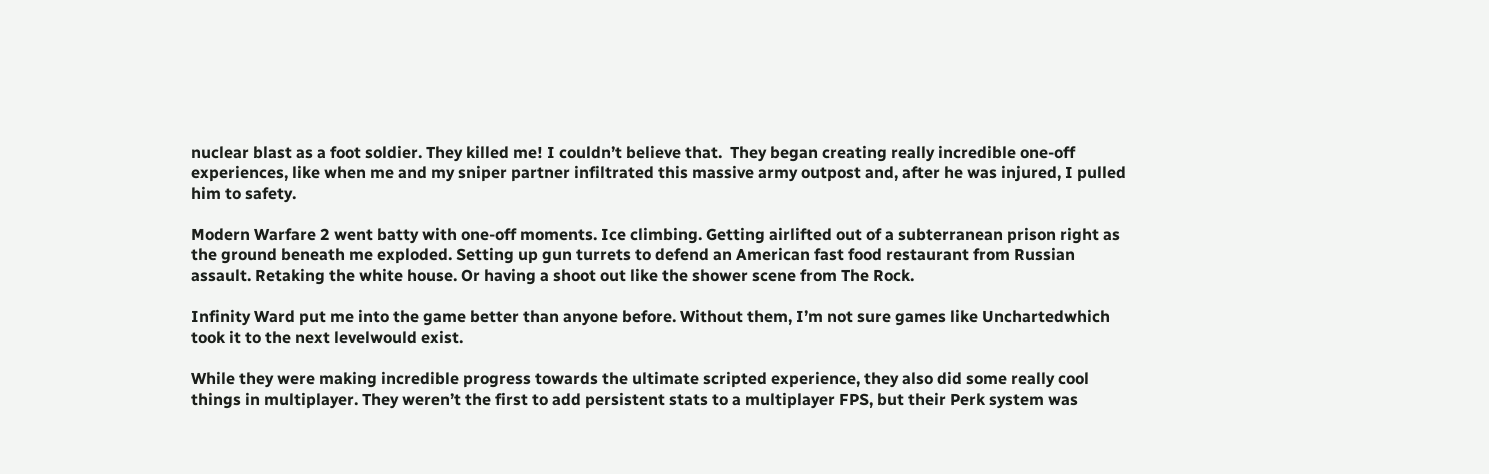nuclear blast as a foot soldier. They killed me! I couldn’t believe that.  They began creating really incredible one-off experiences, like when me and my sniper partner infiltrated this massive army outpost and, after he was injured, I pulled him to safety.

Modern Warfare 2 went batty with one-off moments. Ice climbing. Getting airlifted out of a subterranean prison right as the ground beneath me exploded. Setting up gun turrets to defend an American fast food restaurant from Russian assault. Retaking the white house. Or having a shoot out like the shower scene from The Rock.

Infinity Ward put me into the game better than anyone before. Without them, I’m not sure games like Unchartedwhich took it to the next levelwould exist.

While they were making incredible progress towards the ultimate scripted experience, they also did some really cool things in multiplayer. They weren’t the first to add persistent stats to a multiplayer FPS, but their Perk system was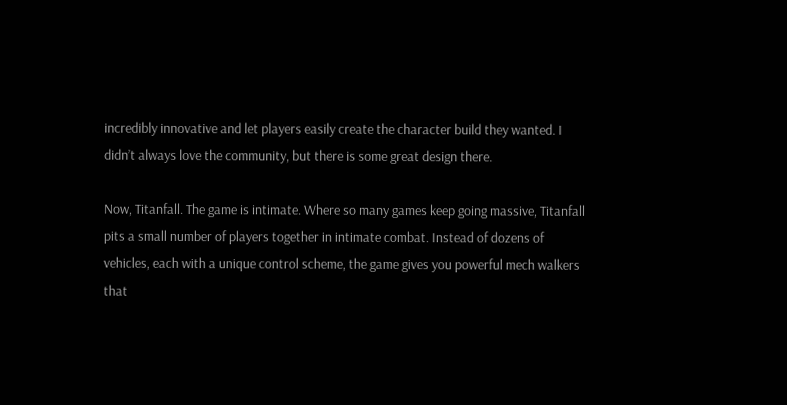incredibly innovative and let players easily create the character build they wanted. I didn’t always love the community, but there is some great design there.

Now, Titanfall. The game is intimate. Where so many games keep going massive, Titanfall pits a small number of players together in intimate combat. Instead of dozens of vehicles, each with a unique control scheme, the game gives you powerful mech walkers that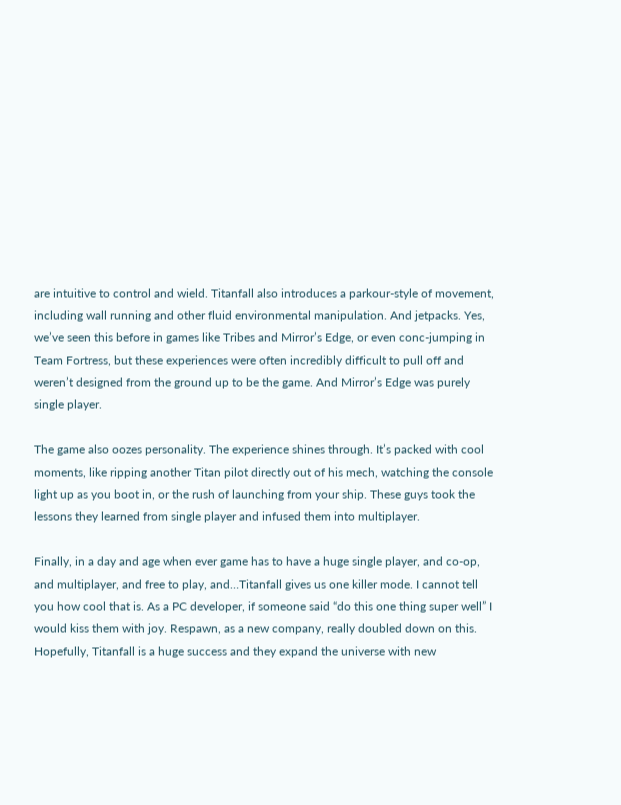are intuitive to control and wield. Titanfall also introduces a parkour-style of movement, including wall running and other fluid environmental manipulation. And jetpacks. Yes, we’ve seen this before in games like Tribes and Mirror’s Edge, or even conc-jumping in Team Fortress, but these experiences were often incredibly difficult to pull off and weren’t designed from the ground up to be the game. And Mirror’s Edge was purely single player.

The game also oozes personality. The experience shines through. It’s packed with cool moments, like ripping another Titan pilot directly out of his mech, watching the console light up as you boot in, or the rush of launching from your ship. These guys took the lessons they learned from single player and infused them into multiplayer.

Finally, in a day and age when ever game has to have a huge single player, and co-op, and multiplayer, and free to play, and…Titanfall gives us one killer mode. I cannot tell you how cool that is. As a PC developer, if someone said “do this one thing super well” I would kiss them with joy. Respawn, as a new company, really doubled down on this. Hopefully, Titanfall is a huge success and they expand the universe with new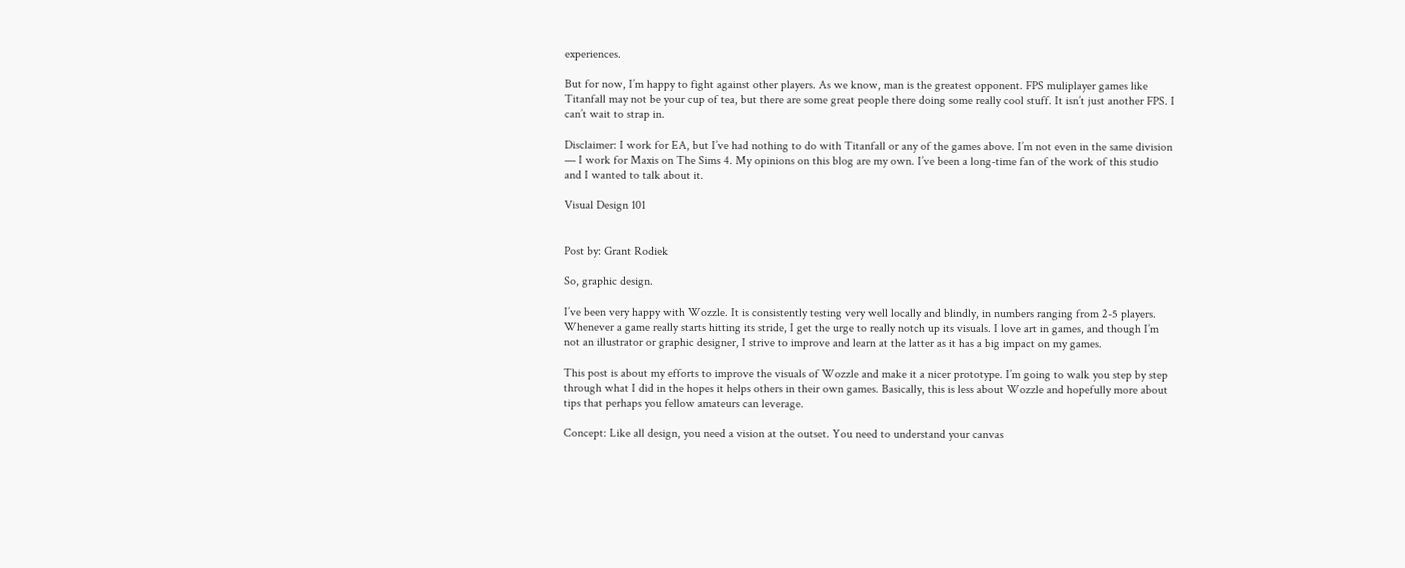experiences.

But for now, I’m happy to fight against other players. As we know, man is the greatest opponent. FPS muliplayer games like Titanfall may not be your cup of tea, but there are some great people there doing some really cool stuff. It isn’t just another FPS. I can’t wait to strap in.

Disclaimer: I work for EA, but I’ve had nothing to do with Titanfall or any of the games above. I’m not even in the same division — I work for Maxis on The Sims 4. My opinions on this blog are my own. I’ve been a long-time fan of the work of this studio and I wanted to talk about it.

Visual Design 101


Post by: Grant Rodiek

So, graphic design.

I’ve been very happy with Wozzle. It is consistently testing very well locally and blindly, in numbers ranging from 2-5 players. Whenever a game really starts hitting its stride, I get the urge to really notch up its visuals. I love art in games, and though I’m not an illustrator or graphic designer, I strive to improve and learn at the latter as it has a big impact on my games.

This post is about my efforts to improve the visuals of Wozzle and make it a nicer prototype. I’m going to walk you step by step through what I did in the hopes it helps others in their own games. Basically, this is less about Wozzle and hopefully more about tips that perhaps you fellow amateurs can leverage.

Concept: Like all design, you need a vision at the outset. You need to understand your canvas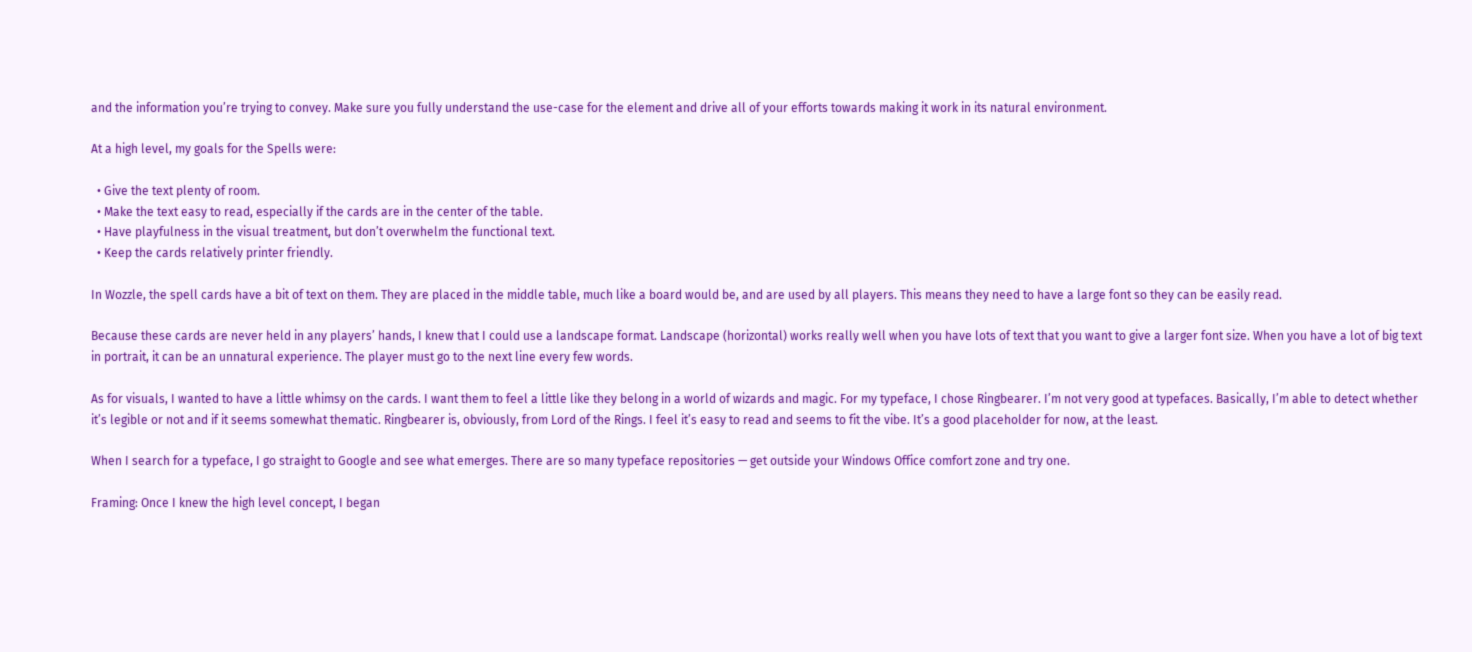and the information you’re trying to convey. Make sure you fully understand the use-case for the element and drive all of your efforts towards making it work in its natural environment.

At a high level, my goals for the Spells were:

  • Give the text plenty of room.
  • Make the text easy to read, especially if the cards are in the center of the table.
  • Have playfulness in the visual treatment, but don’t overwhelm the functional text.
  • Keep the cards relatively printer friendly.

In Wozzle, the spell cards have a bit of text on them. They are placed in the middle table, much like a board would be, and are used by all players. This means they need to have a large font so they can be easily read.

Because these cards are never held in any players’ hands, I knew that I could use a landscape format. Landscape (horizontal) works really well when you have lots of text that you want to give a larger font size. When you have a lot of big text in portrait, it can be an unnatural experience. The player must go to the next line every few words.

As for visuals, I wanted to have a little whimsy on the cards. I want them to feel a little like they belong in a world of wizards and magic. For my typeface, I chose Ringbearer. I’m not very good at typefaces. Basically, I’m able to detect whether it’s legible or not and if it seems somewhat thematic. Ringbearer is, obviously, from Lord of the Rings. I feel it’s easy to read and seems to fit the vibe. It’s a good placeholder for now, at the least.

When I search for a typeface, I go straight to Google and see what emerges. There are so many typeface repositories — get outside your Windows Office comfort zone and try one.

Framing: Once I knew the high level concept, I began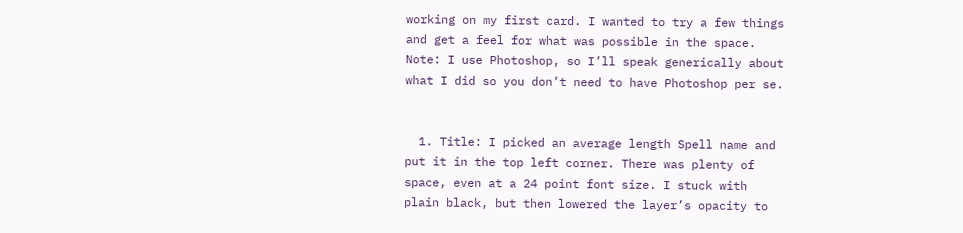working on my first card. I wanted to try a few things and get a feel for what was possible in the space. Note: I use Photoshop, so I’ll speak generically about what I did so you don’t need to have Photoshop per se.


  1. Title: I picked an average length Spell name and put it in the top left corner. There was plenty of space, even at a 24 point font size. I stuck with plain black, but then lowered the layer’s opacity to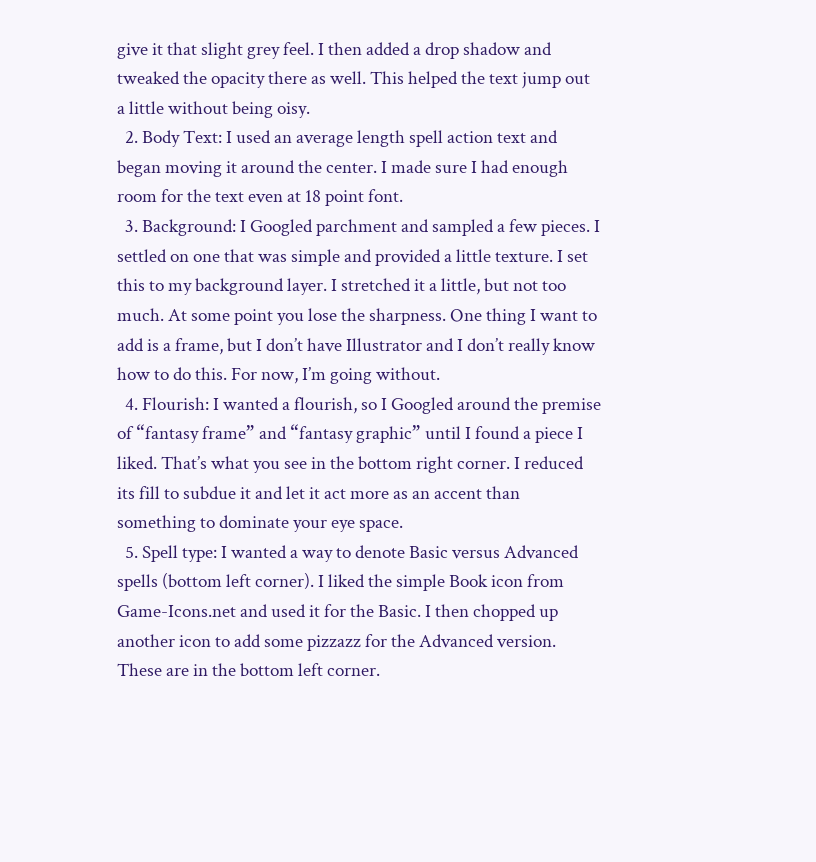give it that slight grey feel. I then added a drop shadow and tweaked the opacity there as well. This helped the text jump out a little without being oisy.
  2. Body Text: I used an average length spell action text and began moving it around the center. I made sure I had enough room for the text even at 18 point font.
  3. Background: I Googled parchment and sampled a few pieces. I settled on one that was simple and provided a little texture. I set this to my background layer. I stretched it a little, but not too much. At some point you lose the sharpness. One thing I want to add is a frame, but I don’t have Illustrator and I don’t really know how to do this. For now, I’m going without.
  4. Flourish: I wanted a flourish, so I Googled around the premise of “fantasy frame” and “fantasy graphic” until I found a piece I liked. That’s what you see in the bottom right corner. I reduced its fill to subdue it and let it act more as an accent than something to dominate your eye space.
  5. Spell type: I wanted a way to denote Basic versus Advanced spells (bottom left corner). I liked the simple Book icon from Game-Icons.net and used it for the Basic. I then chopped up another icon to add some pizzazz for the Advanced version. These are in the bottom left corner.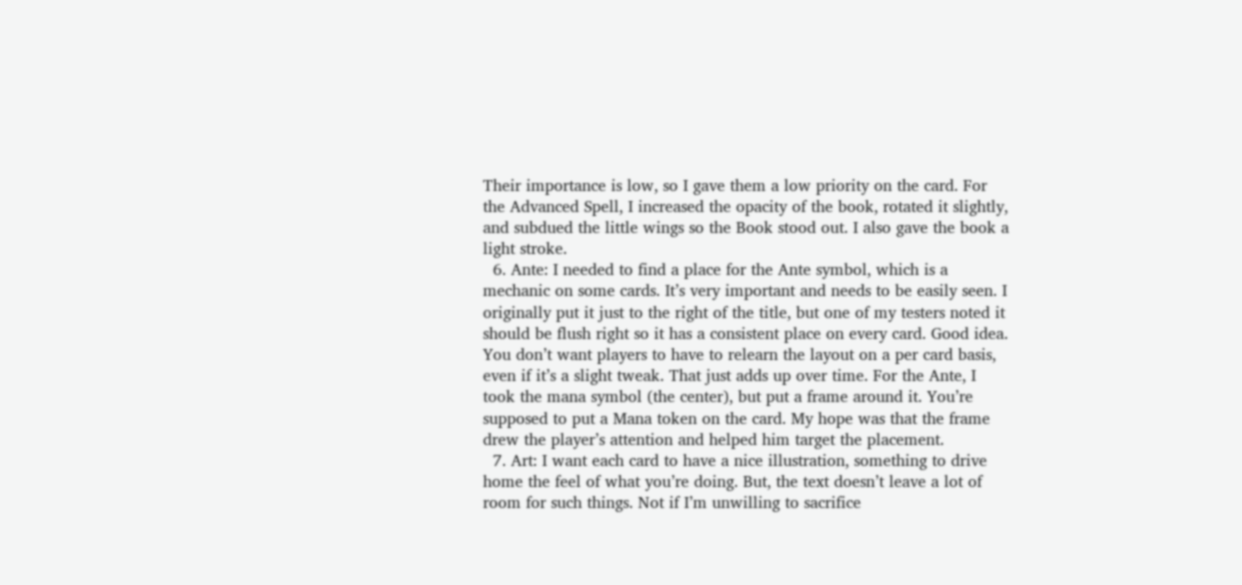Their importance is low, so I gave them a low priority on the card. For the Advanced Spell, I increased the opacity of the book, rotated it slightly, and subdued the little wings so the Book stood out. I also gave the book a light stroke.
  6. Ante: I needed to find a place for the Ante symbol, which is a mechanic on some cards. It’s very important and needs to be easily seen. I originally put it just to the right of the title, but one of my testers noted it should be flush right so it has a consistent place on every card. Good idea. You don’t want players to have to relearn the layout on a per card basis, even if it’s a slight tweak. That just adds up over time. For the Ante, I took the mana symbol (the center), but put a frame around it. You’re supposed to put a Mana token on the card. My hope was that the frame drew the player’s attention and helped him target the placement.
  7. Art: I want each card to have a nice illustration, something to drive home the feel of what you’re doing. But, the text doesn’t leave a lot of room for such things. Not if I’m unwilling to sacrifice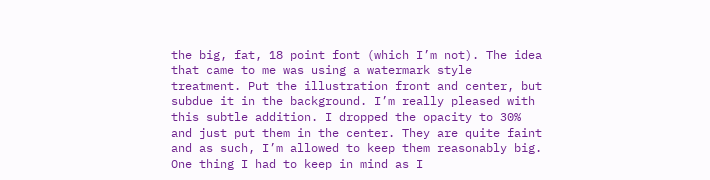the big, fat, 18 point font (which I’m not). The idea that came to me was using a watermark style treatment. Put the illustration front and center, but subdue it in the background. I’m really pleased with this subtle addition. I dropped the opacity to 30% and just put them in the center. They are quite faint and as such, I’m allowed to keep them reasonably big. One thing I had to keep in mind as I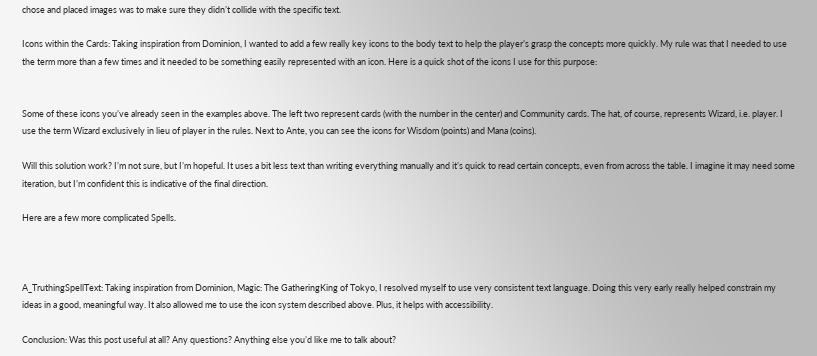chose and placed images was to make sure they didn’t collide with the specific text.

Icons within the Cards: Taking inspiration from Dominion, I wanted to add a few really key icons to the body text to help the player’s grasp the concepts more quickly. My rule was that I needed to use the term more than a few times and it needed to be something easily represented with an icon. Here is a quick shot of the icons I use for this purpose:


Some of these icons you’ve already seen in the examples above. The left two represent cards (with the number in the center) and Community cards. The hat, of course, represents Wizard, i.e. player. I use the term Wizard exclusively in lieu of player in the rules. Next to Ante, you can see the icons for Wisdom (points) and Mana (coins).

Will this solution work? I’m not sure, but I’m hopeful. It uses a bit less text than writing everything manually and it’s quick to read certain concepts, even from across the table. I imagine it may need some iteration, but I’m confident this is indicative of the final direction.

Here are a few more complicated Spells.



A_TruthingSpellText: Taking inspiration from Dominion, Magic: The GatheringKing of Tokyo, I resolved myself to use very consistent text language. Doing this very early really helped constrain my ideas in a good, meaningful way. It also allowed me to use the icon system described above. Plus, it helps with accessibility.

Conclusion: Was this post useful at all? Any questions? Anything else you’d like me to talk about?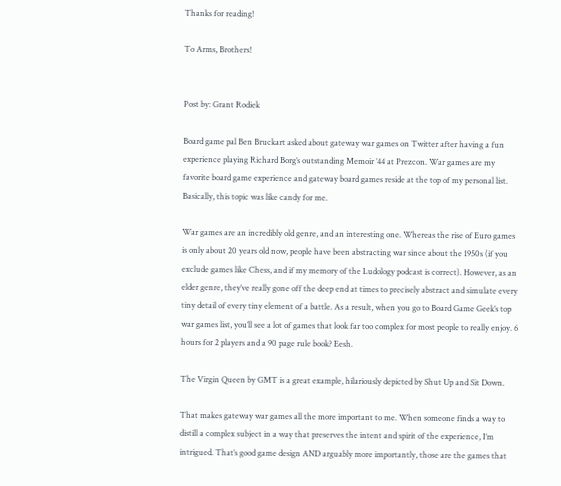Thanks for reading!

To Arms, Brothers!


Post by: Grant Rodiek

Board game pal Ben Bruckart asked about gateway war games on Twitter after having a fun experience playing Richard Borg’s outstanding Memoir ’44 at Prezcon. War games are my favorite board game experience and gateway board games reside at the top of my personal list. Basically, this topic was like candy for me.

War games are an incredibly old genre, and an interesting one. Whereas the rise of Euro games is only about 20 years old now, people have been abstracting war since about the 1950s (if you exclude games like Chess, and if my memory of the Ludology podcast is correct). However, as an elder genre, they’ve really gone off the deep end at times to precisely abstract and simulate every tiny detail of every tiny element of a battle. As a result, when you go to Board Game Geek’s top war games list, you’ll see a lot of games that look far too complex for most people to really enjoy. 6 hours for 2 players and a 90 page rule book? Eesh.

The Virgin Queen by GMT is a great example, hilariously depicted by Shut Up and Sit Down.

That makes gateway war games all the more important to me. When someone finds a way to distill a complex subject in a way that preserves the intent and spirit of the experience, I’m intrigued. That’s good game design AND arguably more importantly, those are the games that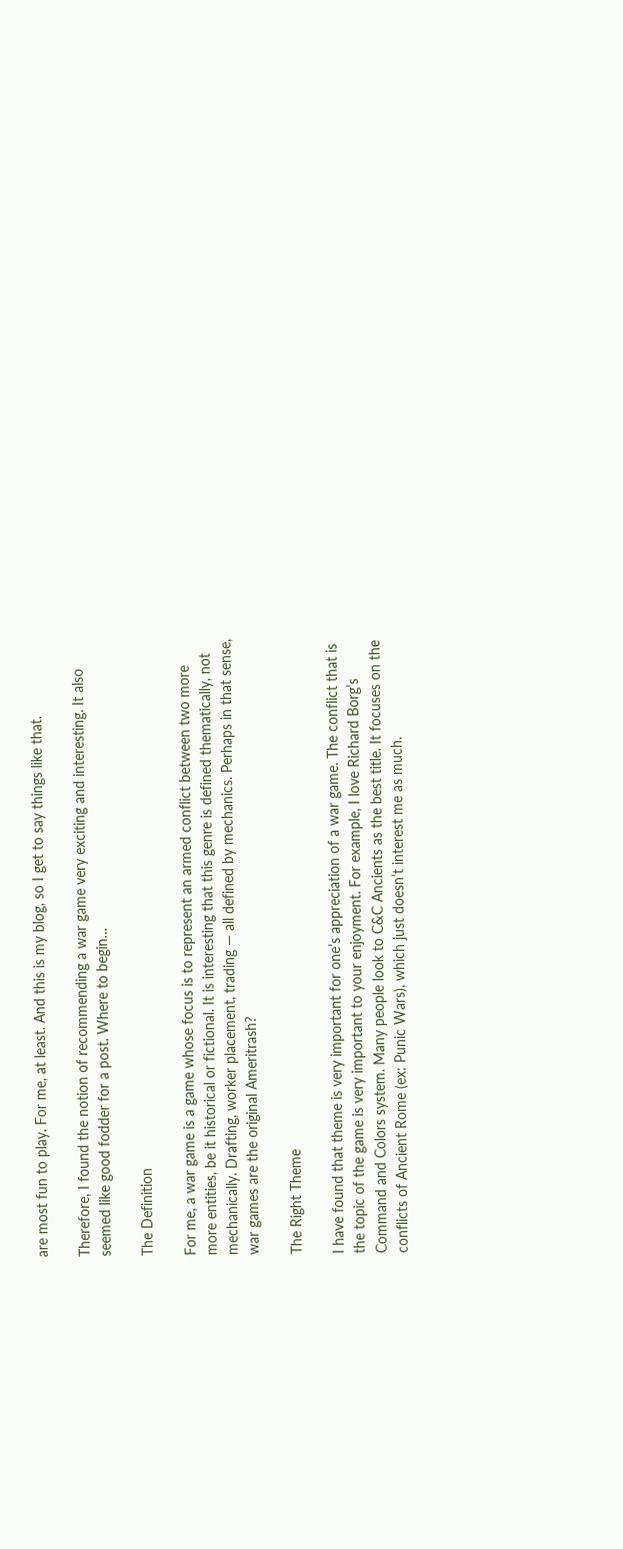are most fun to play. For me, at least. And this is my blog, so I get to say things like that.

Therefore, I found the notion of recommending a war game very exciting and interesting. It also seemed like good fodder for a post. Where to begin…

The Definition

For me, a war game is a game whose focus is to represent an armed conflict between two more more entities, be it historical or fictional. It is interesting that this genre is defined thematically, not mechanically. Drafting, worker placement, trading — all defined by mechanics. Perhaps in that sense, war games are the original Ameritrash?

The Right Theme

I have found that theme is very important for one’s appreciation of a war game. The conflict that is the topic of the game is very important to your enjoyment. For example, I love Richard Borg’s Command and Colors system. Many people look to C&C Ancients as the best title. It focuses on the conflicts of Ancient Rome (ex: Punic Wars), which just doesn’t interest me as much.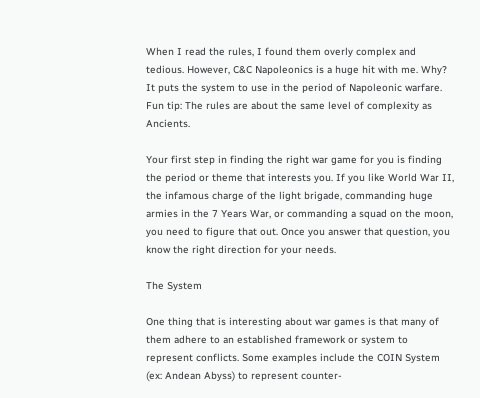When I read the rules, I found them overly complex and tedious. However, C&C Napoleonics is a huge hit with me. Why? It puts the system to use in the period of Napoleonic warfare. Fun tip: The rules are about the same level of complexity as Ancients.

Your first step in finding the right war game for you is finding the period or theme that interests you. If you like World War II, the infamous charge of the light brigade, commanding huge armies in the 7 Years War, or commanding a squad on the moon, you need to figure that out. Once you answer that question, you know the right direction for your needs.

The System

One thing that is interesting about war games is that many of them adhere to an established framework or system to represent conflicts. Some examples include the COIN System (ex: Andean Abyss) to represent counter-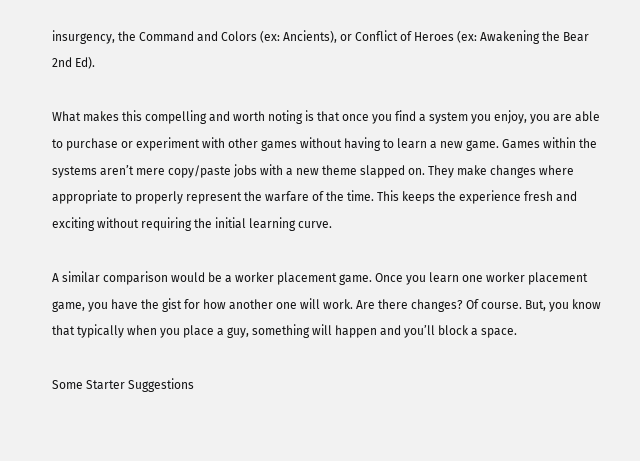insurgency, the Command and Colors (ex: Ancients), or Conflict of Heroes (ex: Awakening the Bear 2nd Ed).

What makes this compelling and worth noting is that once you find a system you enjoy, you are able to purchase or experiment with other games without having to learn a new game. Games within the systems aren’t mere copy/paste jobs with a new theme slapped on. They make changes where appropriate to properly represent the warfare of the time. This keeps the experience fresh and exciting without requiring the initial learning curve.

A similar comparison would be a worker placement game. Once you learn one worker placement game, you have the gist for how another one will work. Are there changes? Of course. But, you know that typically when you place a guy, something will happen and you’ll block a space.

Some Starter Suggestions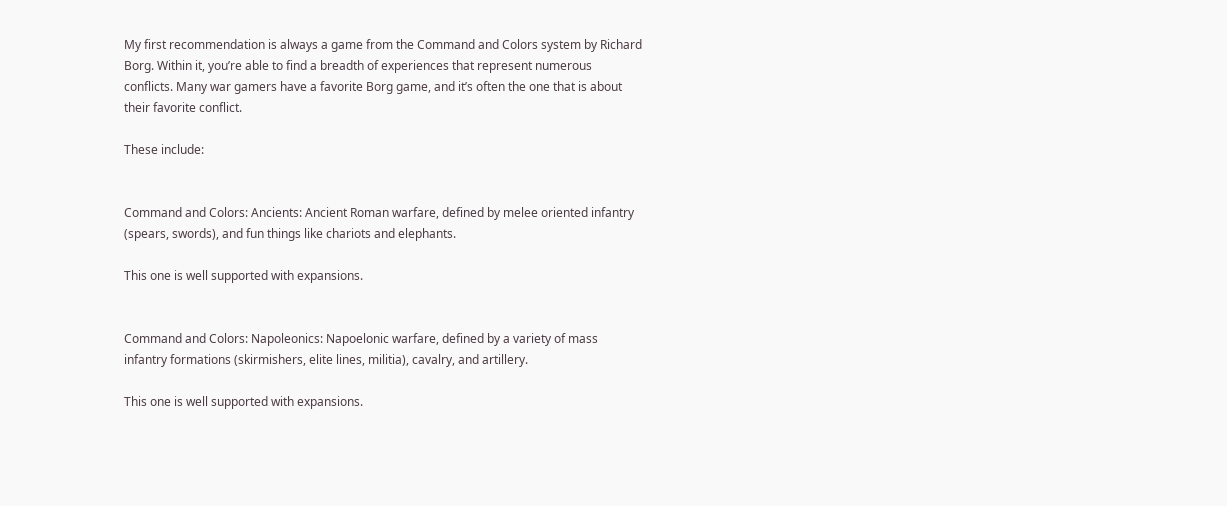My first recommendation is always a game from the Command and Colors system by Richard Borg. Within it, you’re able to find a breadth of experiences that represent numerous conflicts. Many war gamers have a favorite Borg game, and it’s often the one that is about their favorite conflict.

These include:


Command and Colors: Ancients: Ancient Roman warfare, defined by melee oriented infantry (spears, swords), and fun things like chariots and elephants.

This one is well supported with expansions.


Command and Colors: Napoleonics: Napoelonic warfare, defined by a variety of mass infantry formations (skirmishers, elite lines, militia), cavalry, and artillery.

This one is well supported with expansions.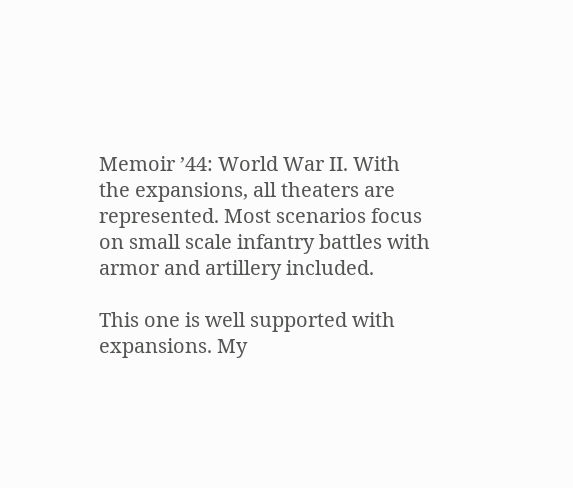Memoir ’44: World War II. With the expansions, all theaters are represented. Most scenarios focus on small scale infantry battles with armor and artillery included.

This one is well supported with expansions. My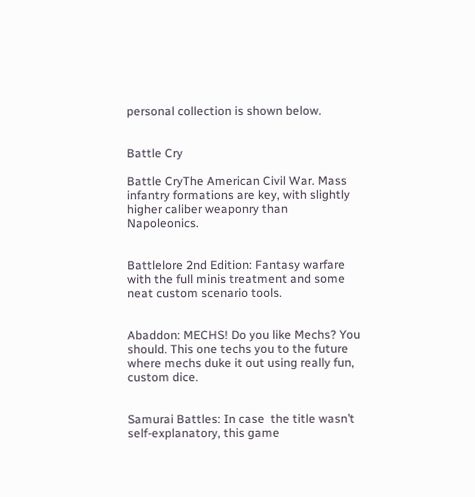personal collection is shown below.


Battle Cry

Battle CryThe American Civil War. Mass infantry formations are key, with slightly higher caliber weaponry than Napoleonics.


Battlelore 2nd Edition: Fantasy warfare with the full minis treatment and some neat custom scenario tools.


Abaddon: MECHS! Do you like Mechs? You should. This one techs you to the future where mechs duke it out using really fun, custom dice.


Samurai Battles: In case  the title wasn’t self-explanatory, this game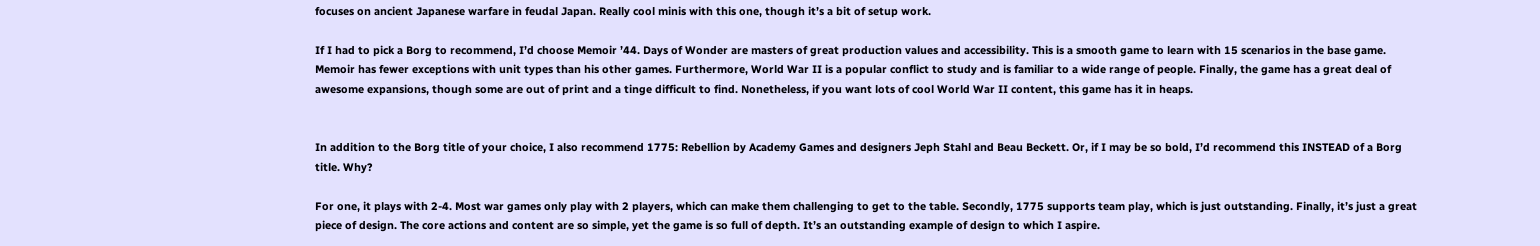focuses on ancient Japanese warfare in feudal Japan. Really cool minis with this one, though it’s a bit of setup work.

If I had to pick a Borg to recommend, I’d choose Memoir ’44. Days of Wonder are masters of great production values and accessibility. This is a smooth game to learn with 15 scenarios in the base game. Memoir has fewer exceptions with unit types than his other games. Furthermore, World War II is a popular conflict to study and is familiar to a wide range of people. Finally, the game has a great deal of awesome expansions, though some are out of print and a tinge difficult to find. Nonetheless, if you want lots of cool World War II content, this game has it in heaps.


In addition to the Borg title of your choice, I also recommend 1775: Rebellion by Academy Games and designers Jeph Stahl and Beau Beckett. Or, if I may be so bold, I’d recommend this INSTEAD of a Borg title. Why?

For one, it plays with 2-4. Most war games only play with 2 players, which can make them challenging to get to the table. Secondly, 1775 supports team play, which is just outstanding. Finally, it’s just a great piece of design. The core actions and content are so simple, yet the game is so full of depth. It’s an outstanding example of design to which I aspire.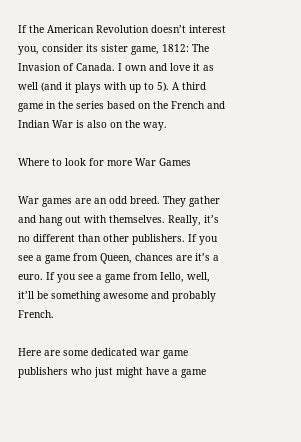If the American Revolution doesn’t interest you, consider its sister game, 1812: The Invasion of Canada. I own and love it as well (and it plays with up to 5). A third game in the series based on the French and Indian War is also on the way.

Where to look for more War Games

War games are an odd breed. They gather and hang out with themselves. Really, it’s no different than other publishers. If you see a game from Queen, chances are it’s a euro. If you see a game from Iello, well, it’ll be something awesome and probably French.

Here are some dedicated war game publishers who just might have a game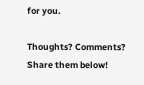for you.

Thoughts? Comments? Share them below!